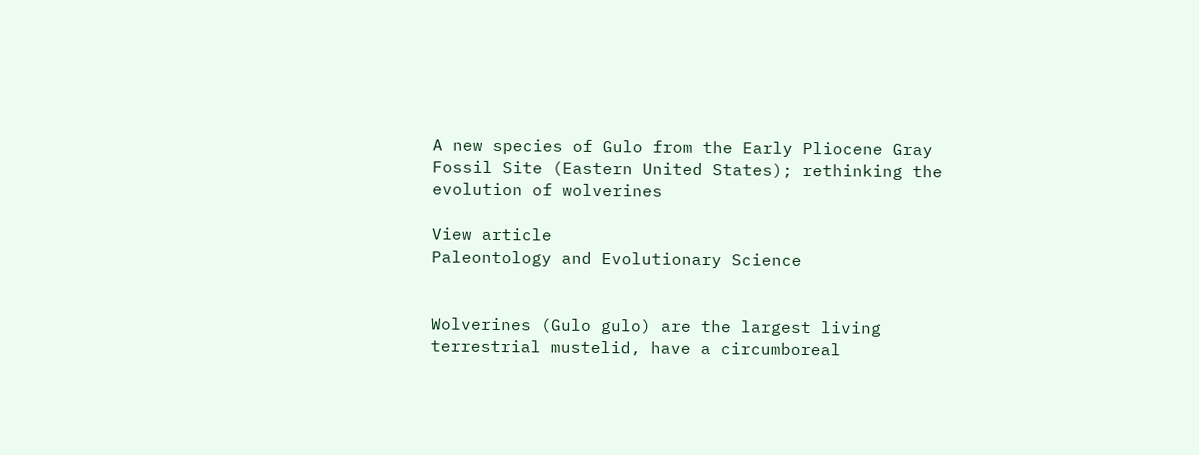A new species of Gulo from the Early Pliocene Gray Fossil Site (Eastern United States); rethinking the evolution of wolverines

View article
Paleontology and Evolutionary Science


Wolverines (Gulo gulo) are the largest living terrestrial mustelid, have a circumboreal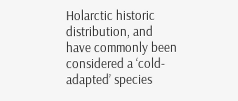Holarctic historic distribution, and have commonly been considered a ‘cold-adapted’ species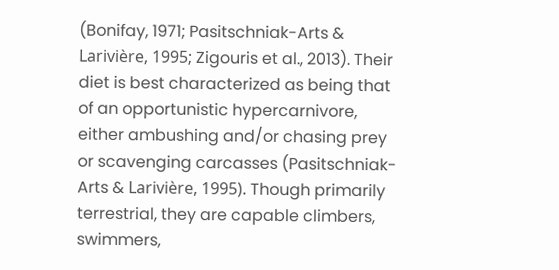(Bonifay, 1971; Pasitschniak-Arts & Larivière, 1995; Zigouris et al., 2013). Their diet is best characterized as being that of an opportunistic hypercarnivore, either ambushing and/or chasing prey or scavenging carcasses (Pasitschniak-Arts & Larivière, 1995). Though primarily terrestrial, they are capable climbers, swimmers,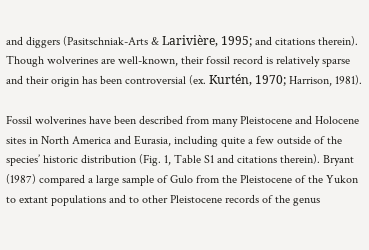and diggers (Pasitschniak-Arts & Larivière, 1995; and citations therein). Though wolverines are well-known, their fossil record is relatively sparse and their origin has been controversial (ex. Kurtén, 1970; Harrison, 1981).

Fossil wolverines have been described from many Pleistocene and Holocene sites in North America and Eurasia, including quite a few outside of the species’ historic distribution (Fig. 1, Table S1 and citations therein). Bryant (1987) compared a large sample of Gulo from the Pleistocene of the Yukon to extant populations and to other Pleistocene records of the genus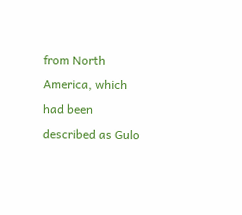from North America, which had been described as Gulo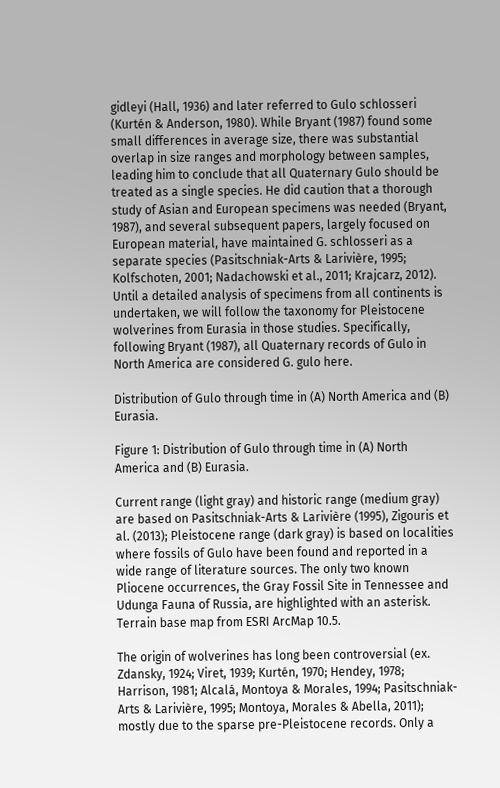gidleyi (Hall, 1936) and later referred to Gulo schlosseri (Kurtén & Anderson, 1980). While Bryant (1987) found some small differences in average size, there was substantial overlap in size ranges and morphology between samples, leading him to conclude that all Quaternary Gulo should be treated as a single species. He did caution that a thorough study of Asian and European specimens was needed (Bryant, 1987), and several subsequent papers, largely focused on European material, have maintained G. schlosseri as a separate species (Pasitschniak-Arts & Larivière, 1995; Kolfschoten, 2001; Nadachowski et al., 2011; Krajcarz, 2012). Until a detailed analysis of specimens from all continents is undertaken, we will follow the taxonomy for Pleistocene wolverines from Eurasia in those studies. Specifically, following Bryant (1987), all Quaternary records of Gulo in North America are considered G. gulo here.

Distribution of Gulo through time in (A) North America and (B) Eurasia.

Figure 1: Distribution of Gulo through time in (A) North America and (B) Eurasia.

Current range (light gray) and historic range (medium gray) are based on Pasitschniak-Arts & Larivière (1995), Zigouris et al. (2013); Pleistocene range (dark gray) is based on localities where fossils of Gulo have been found and reported in a wide range of literature sources. The only two known Pliocene occurrences, the Gray Fossil Site in Tennessee and Udunga Fauna of Russia, are highlighted with an asterisk. Terrain base map from ESRI ArcMap 10.5.

The origin of wolverines has long been controversial (ex. Zdansky, 1924; Viret, 1939; Kurtén, 1970; Hendey, 1978; Harrison, 1981; Alcalá, Montoya & Morales, 1994; Pasitschniak-Arts & Larivière, 1995; Montoya, Morales & Abella, 2011); mostly due to the sparse pre-Pleistocene records. Only a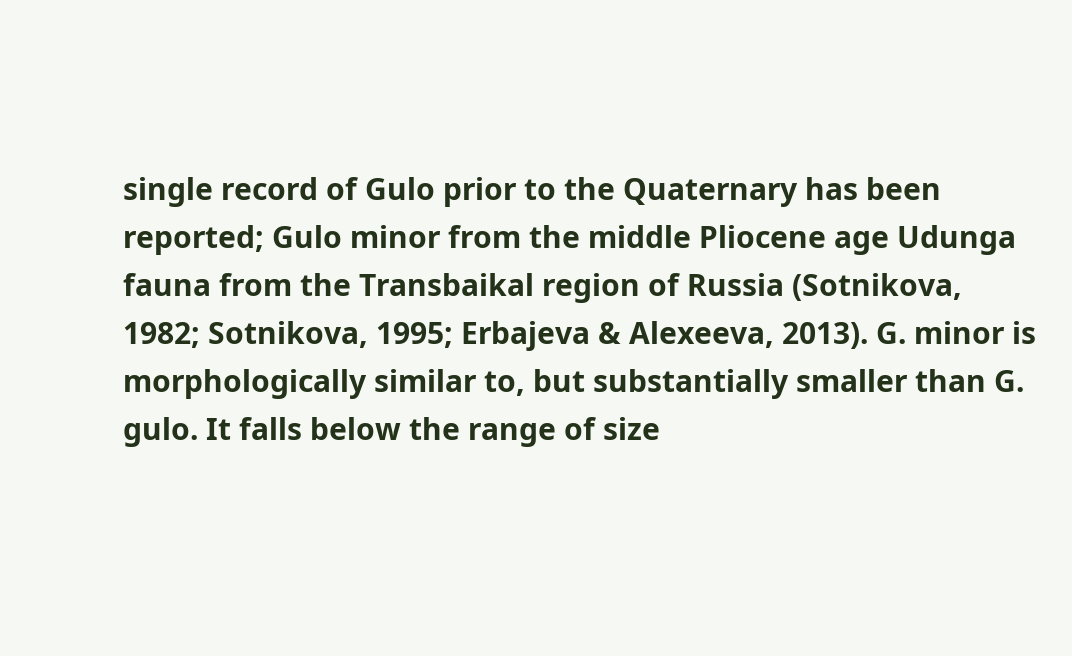single record of Gulo prior to the Quaternary has been reported; Gulo minor from the middle Pliocene age Udunga fauna from the Transbaikal region of Russia (Sotnikova, 1982; Sotnikova, 1995; Erbajeva & Alexeeva, 2013). G. minor is morphologically similar to, but substantially smaller than G. gulo. It falls below the range of size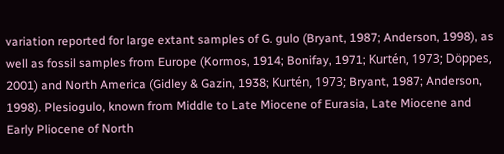variation reported for large extant samples of G. gulo (Bryant, 1987; Anderson, 1998), as well as fossil samples from Europe (Kormos, 1914; Bonifay, 1971; Kurtén, 1973; Döppes, 2001) and North America (Gidley & Gazin, 1938; Kurtén, 1973; Bryant, 1987; Anderson, 1998). Plesiogulo, known from Middle to Late Miocene of Eurasia, Late Miocene and Early Pliocene of North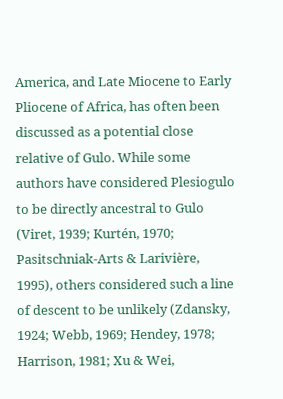America, and Late Miocene to Early Pliocene of Africa, has often been discussed as a potential close relative of Gulo. While some authors have considered Plesiogulo to be directly ancestral to Gulo (Viret, 1939; Kurtén, 1970; Pasitschniak-Arts & Larivière, 1995), others considered such a line of descent to be unlikely (Zdansky, 1924; Webb, 1969; Hendey, 1978; Harrison, 1981; Xu & Wei,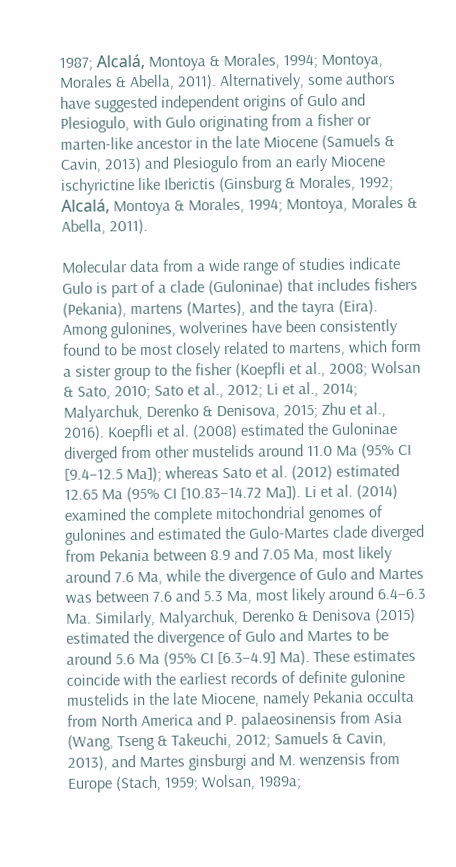1987; Alcalá, Montoya & Morales, 1994; Montoya, Morales & Abella, 2011). Alternatively, some authors have suggested independent origins of Gulo and Plesiogulo, with Gulo originating from a fisher or marten-like ancestor in the late Miocene (Samuels & Cavin, 2013) and Plesiogulo from an early Miocene ischyrictine like Iberictis (Ginsburg & Morales, 1992; Alcalá, Montoya & Morales, 1994; Montoya, Morales & Abella, 2011).

Molecular data from a wide range of studies indicate Gulo is part of a clade (Guloninae) that includes fishers (Pekania), martens (Martes), and the tayra (Eira). Among gulonines, wolverines have been consistently found to be most closely related to martens, which form a sister group to the fisher (Koepfli et al., 2008; Wolsan & Sato, 2010; Sato et al., 2012; Li et al., 2014; Malyarchuk, Derenko & Denisova, 2015; Zhu et al., 2016). Koepfli et al. (2008) estimated the Guloninae diverged from other mustelids around 11.0 Ma (95% CI [9.4–12.5 Ma]); whereas Sato et al. (2012) estimated 12.65 Ma (95% CI [10.83–14.72 Ma]). Li et al. (2014) examined the complete mitochondrial genomes of gulonines and estimated the Gulo-Martes clade diverged from Pekania between 8.9 and 7.05 Ma, most likely around 7.6 Ma, while the divergence of Gulo and Martes was between 7.6 and 5.3 Ma, most likely around 6.4–6.3 Ma. Similarly, Malyarchuk, Derenko & Denisova (2015) estimated the divergence of Gulo and Martes to be around 5.6 Ma (95% CI [6.3–4.9] Ma). These estimates coincide with the earliest records of definite gulonine mustelids in the late Miocene, namely Pekania occulta from North America and P. palaeosinensis from Asia (Wang, Tseng & Takeuchi, 2012; Samuels & Cavin, 2013), and Martes ginsburgi and M. wenzensis from Europe (Stach, 1959; Wolsan, 1989a;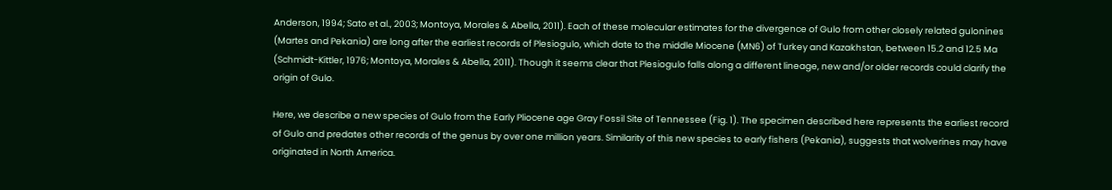Anderson, 1994; Sato et al., 2003; Montoya, Morales & Abella, 2011). Each of these molecular estimates for the divergence of Gulo from other closely related gulonines (Martes and Pekania) are long after the earliest records of Plesiogulo, which date to the middle Miocene (MN6) of Turkey and Kazakhstan, between 15.2 and 12.5 Ma (Schmidt-Kittler, 1976; Montoya, Morales & Abella, 2011). Though it seems clear that Plesiogulo falls along a different lineage, new and/or older records could clarify the origin of Gulo.

Here, we describe a new species of Gulo from the Early Pliocene age Gray Fossil Site of Tennessee (Fig. 1). The specimen described here represents the earliest record of Gulo and predates other records of the genus by over one million years. Similarity of this new species to early fishers (Pekania), suggests that wolverines may have originated in North America.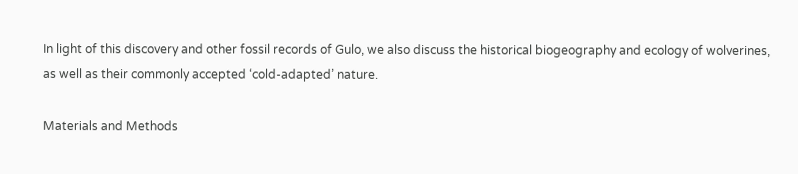In light of this discovery and other fossil records of Gulo, we also discuss the historical biogeography and ecology of wolverines, as well as their commonly accepted ‘cold-adapted’ nature.

Materials and Methods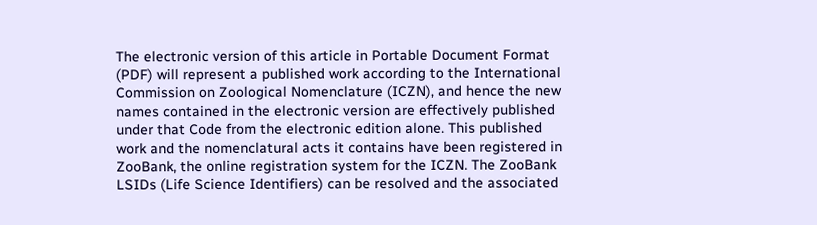The electronic version of this article in Portable Document Format (PDF) will represent a published work according to the International Commission on Zoological Nomenclature (ICZN), and hence the new names contained in the electronic version are effectively published under that Code from the electronic edition alone. This published work and the nomenclatural acts it contains have been registered in ZooBank, the online registration system for the ICZN. The ZooBank LSIDs (Life Science Identifiers) can be resolved and the associated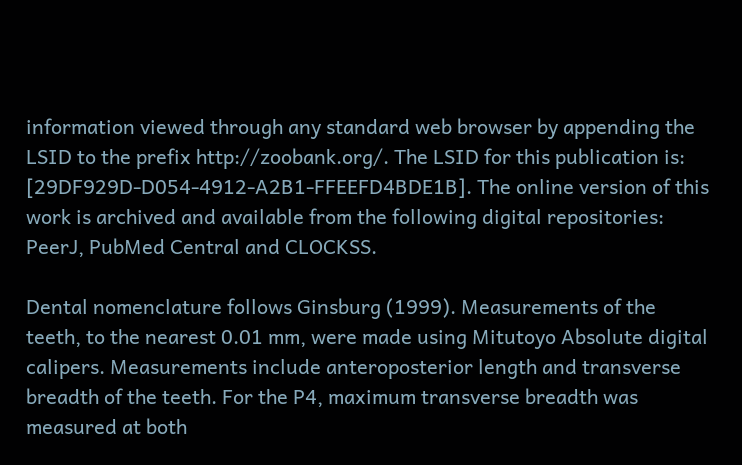information viewed through any standard web browser by appending the LSID to the prefix http://zoobank.org/. The LSID for this publication is: [29DF929D-D054-4912-A2B1-FFEEFD4BDE1B]. The online version of this work is archived and available from the following digital repositories: PeerJ, PubMed Central and CLOCKSS.

Dental nomenclature follows Ginsburg (1999). Measurements of the teeth, to the nearest 0.01 mm, were made using Mitutoyo Absolute digital calipers. Measurements include anteroposterior length and transverse breadth of the teeth. For the P4, maximum transverse breadth was measured at both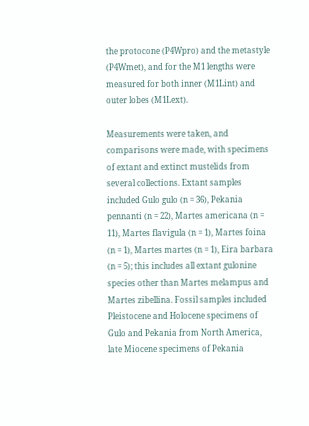the protocone (P4Wpro) and the metastyle (P4Wmet), and for the M1 lengths were measured for both inner (M1Lint) and outer lobes (M1Lext).

Measurements were taken, and comparisons were made, with specimens of extant and extinct mustelids from several collections. Extant samples included Gulo gulo (n = 36), Pekania pennanti (n = 22), Martes americana (n = 11), Martes flavigula (n = 1), Martes foina (n = 1), Martes martes (n = 1), Eira barbara (n = 5); this includes all extant gulonine species other than Martes melampus and Martes zibellina. Fossil samples included Pleistocene and Holocene specimens of Gulo and Pekania from North America, late Miocene specimens of Pekania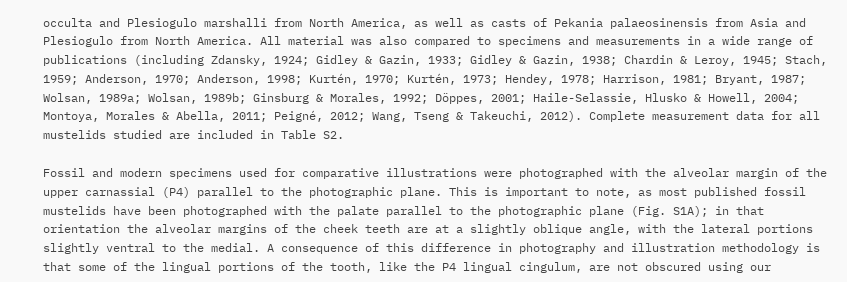occulta and Plesiogulo marshalli from North America, as well as casts of Pekania palaeosinensis from Asia and Plesiogulo from North America. All material was also compared to specimens and measurements in a wide range of publications (including Zdansky, 1924; Gidley & Gazin, 1933; Gidley & Gazin, 1938; Chardin & Leroy, 1945; Stach, 1959; Anderson, 1970; Anderson, 1998; Kurtén, 1970; Kurtén, 1973; Hendey, 1978; Harrison, 1981; Bryant, 1987; Wolsan, 1989a; Wolsan, 1989b; Ginsburg & Morales, 1992; Döppes, 2001; Haile-Selassie, Hlusko & Howell, 2004; Montoya, Morales & Abella, 2011; Peigné, 2012; Wang, Tseng & Takeuchi, 2012). Complete measurement data for all mustelids studied are included in Table S2.

Fossil and modern specimens used for comparative illustrations were photographed with the alveolar margin of the upper carnassial (P4) parallel to the photographic plane. This is important to note, as most published fossil mustelids have been photographed with the palate parallel to the photographic plane (Fig. S1A); in that orientation the alveolar margins of the cheek teeth are at a slightly oblique angle, with the lateral portions slightly ventral to the medial. A consequence of this difference in photography and illustration methodology is that some of the lingual portions of the tooth, like the P4 lingual cingulum, are not obscured using our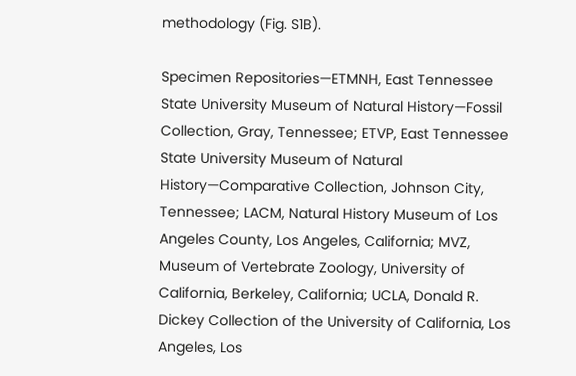methodology (Fig. S1B).

Specimen Repositories—ETMNH, East Tennessee State University Museum of Natural History—Fossil Collection, Gray, Tennessee; ETVP, East Tennessee State University Museum of Natural History—Comparative Collection, Johnson City, Tennessee; LACM, Natural History Museum of Los Angeles County, Los Angeles, California; MVZ, Museum of Vertebrate Zoology, University of California, Berkeley, California; UCLA, Donald R. Dickey Collection of the University of California, Los Angeles, Los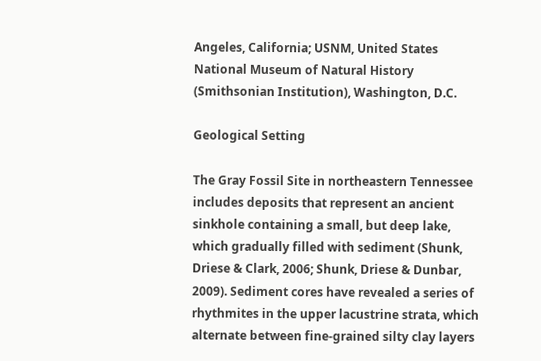Angeles, California; USNM, United States National Museum of Natural History (Smithsonian Institution), Washington, D.C.

Geological Setting

The Gray Fossil Site in northeastern Tennessee includes deposits that represent an ancient sinkhole containing a small, but deep lake, which gradually filled with sediment (Shunk, Driese & Clark, 2006; Shunk, Driese & Dunbar, 2009). Sediment cores have revealed a series of rhythmites in the upper lacustrine strata, which alternate between fine-grained silty clay layers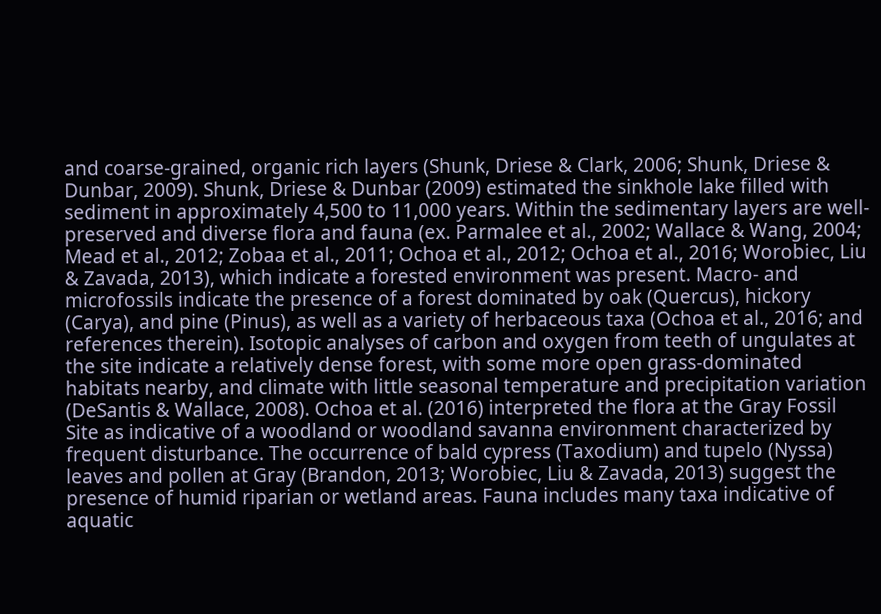and coarse-grained, organic rich layers (Shunk, Driese & Clark, 2006; Shunk, Driese & Dunbar, 2009). Shunk, Driese & Dunbar (2009) estimated the sinkhole lake filled with sediment in approximately 4,500 to 11,000 years. Within the sedimentary layers are well-preserved and diverse flora and fauna (ex. Parmalee et al., 2002; Wallace & Wang, 2004; Mead et al., 2012; Zobaa et al., 2011; Ochoa et al., 2012; Ochoa et al., 2016; Worobiec, Liu & Zavada, 2013), which indicate a forested environment was present. Macro- and microfossils indicate the presence of a forest dominated by oak (Quercus), hickory (Carya), and pine (Pinus), as well as a variety of herbaceous taxa (Ochoa et al., 2016; and references therein). Isotopic analyses of carbon and oxygen from teeth of ungulates at the site indicate a relatively dense forest, with some more open grass-dominated habitats nearby, and climate with little seasonal temperature and precipitation variation (DeSantis & Wallace, 2008). Ochoa et al. (2016) interpreted the flora at the Gray Fossil Site as indicative of a woodland or woodland savanna environment characterized by frequent disturbance. The occurrence of bald cypress (Taxodium) and tupelo (Nyssa) leaves and pollen at Gray (Brandon, 2013; Worobiec, Liu & Zavada, 2013) suggest the presence of humid riparian or wetland areas. Fauna includes many taxa indicative of aquatic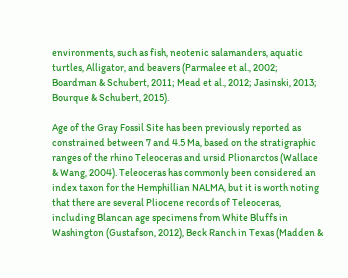environments, such as fish, neotenic salamanders, aquatic turtles, Alligator, and beavers (Parmalee et al., 2002; Boardman & Schubert, 2011; Mead et al., 2012; Jasinski, 2013; Bourque & Schubert, 2015).

Age of the Gray Fossil Site has been previously reported as constrained between 7 and 4.5 Ma, based on the stratigraphic ranges of the rhino Teleoceras and ursid Plionarctos (Wallace & Wang, 2004). Teleoceras has commonly been considered an index taxon for the Hemphillian NALMA, but it is worth noting that there are several Pliocene records of Teleoceras, including Blancan age specimens from White Bluffs in Washington (Gustafson, 2012), Beck Ranch in Texas (Madden &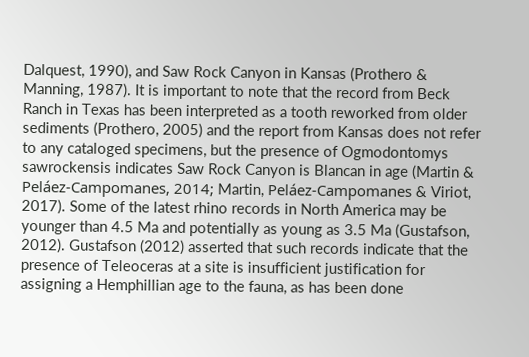Dalquest, 1990), and Saw Rock Canyon in Kansas (Prothero & Manning, 1987). It is important to note that the record from Beck Ranch in Texas has been interpreted as a tooth reworked from older sediments (Prothero, 2005) and the report from Kansas does not refer to any cataloged specimens, but the presence of Ogmodontomys sawrockensis indicates Saw Rock Canyon is Blancan in age (Martin & Peláez-Campomanes, 2014; Martin, Peláez-Campomanes & Viriot, 2017). Some of the latest rhino records in North America may be younger than 4.5 Ma and potentially as young as 3.5 Ma (Gustafson, 2012). Gustafson (2012) asserted that such records indicate that the presence of Teleoceras at a site is insufficient justification for assigning a Hemphillian age to the fauna, as has been done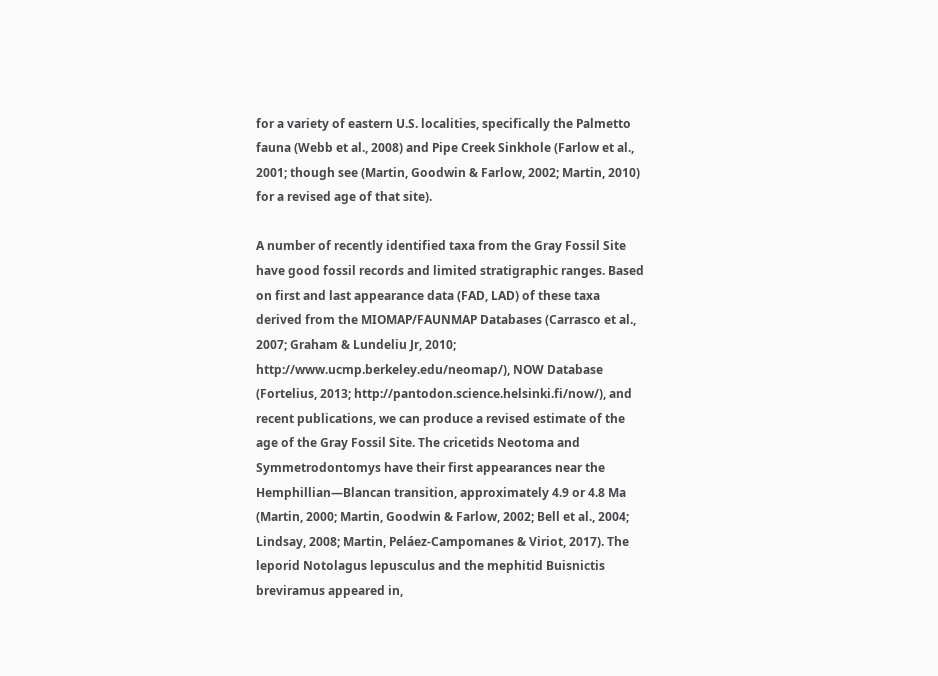for a variety of eastern U.S. localities, specifically the Palmetto fauna (Webb et al., 2008) and Pipe Creek Sinkhole (Farlow et al., 2001; though see (Martin, Goodwin & Farlow, 2002; Martin, 2010) for a revised age of that site).

A number of recently identified taxa from the Gray Fossil Site have good fossil records and limited stratigraphic ranges. Based on first and last appearance data (FAD, LAD) of these taxa derived from the MIOMAP/FAUNMAP Databases (Carrasco et al., 2007; Graham & Lundeliu Jr, 2010; http://www.ucmp.berkeley.edu/neomap/), NOW Database (Fortelius, 2013; http://pantodon.science.helsinki.fi/now/), and recent publications, we can produce a revised estimate of the age of the Gray Fossil Site. The cricetids Neotoma and Symmetrodontomys have their first appearances near the Hemphillian—Blancan transition, approximately 4.9 or 4.8 Ma (Martin, 2000; Martin, Goodwin & Farlow, 2002; Bell et al., 2004; Lindsay, 2008; Martin, Peláez-Campomanes & Viriot, 2017). The leporid Notolagus lepusculus and the mephitid Buisnictis breviramus appeared in,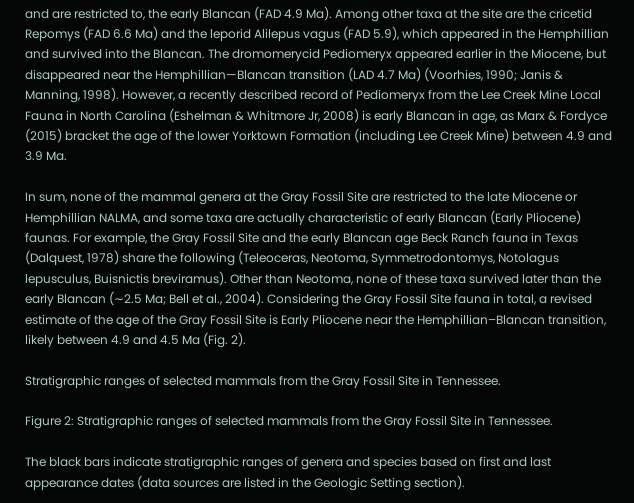and are restricted to, the early Blancan (FAD 4.9 Ma). Among other taxa at the site are the cricetid Repomys (FAD 6.6 Ma) and the leporid Alilepus vagus (FAD 5.9), which appeared in the Hemphillian and survived into the Blancan. The dromomerycid Pediomeryx appeared earlier in the Miocene, but disappeared near the Hemphillian—Blancan transition (LAD 4.7 Ma) (Voorhies, 1990; Janis & Manning, 1998). However, a recently described record of Pediomeryx from the Lee Creek Mine Local Fauna in North Carolina (Eshelman & Whitmore Jr, 2008) is early Blancan in age, as Marx & Fordyce (2015) bracket the age of the lower Yorktown Formation (including Lee Creek Mine) between 4.9 and 3.9 Ma.

In sum, none of the mammal genera at the Gray Fossil Site are restricted to the late Miocene or Hemphillian NALMA, and some taxa are actually characteristic of early Blancan (Early Pliocene) faunas. For example, the Gray Fossil Site and the early Blancan age Beck Ranch fauna in Texas (Dalquest, 1978) share the following (Teleoceras, Neotoma, Symmetrodontomys, Notolagus lepusculus, Buisnictis breviramus). Other than Neotoma, none of these taxa survived later than the early Blancan (∼2.5 Ma; Bell et al., 2004). Considering the Gray Fossil Site fauna in total, a revised estimate of the age of the Gray Fossil Site is Early Pliocene near the Hemphillian–Blancan transition, likely between 4.9 and 4.5 Ma (Fig. 2).

Stratigraphic ranges of selected mammals from the Gray Fossil Site in Tennessee.

Figure 2: Stratigraphic ranges of selected mammals from the Gray Fossil Site in Tennessee.

The black bars indicate stratigraphic ranges of genera and species based on first and last appearance dates (data sources are listed in the Geologic Setting section).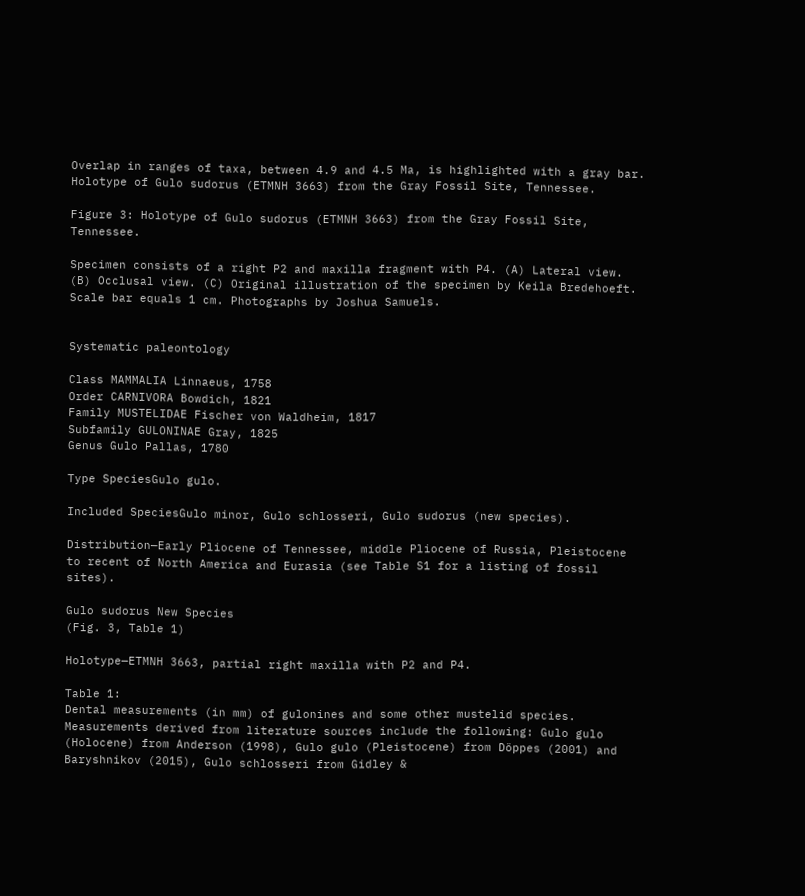Overlap in ranges of taxa, between 4.9 and 4.5 Ma, is highlighted with a gray bar.
Holotype of Gulo sudorus (ETMNH 3663) from the Gray Fossil Site, Tennessee.

Figure 3: Holotype of Gulo sudorus (ETMNH 3663) from the Gray Fossil Site, Tennessee.

Specimen consists of a right P2 and maxilla fragment with P4. (A) Lateral view. (B) Occlusal view. (C) Original illustration of the specimen by Keila Bredehoeft. Scale bar equals 1 cm. Photographs by Joshua Samuels.


Systematic paleontology

Class MAMMALIA Linnaeus, 1758
Order CARNIVORA Bowdich, 1821
Family MUSTELIDAE Fischer von Waldheim, 1817
Subfamily GULONINAE Gray, 1825
Genus Gulo Pallas, 1780

Type SpeciesGulo gulo.

Included SpeciesGulo minor, Gulo schlosseri, Gulo sudorus (new species).

Distribution—Early Pliocene of Tennessee, middle Pliocene of Russia, Pleistocene to recent of North America and Eurasia (see Table S1 for a listing of fossil sites).

Gulo sudorus New Species
(Fig. 3, Table 1)

Holotype—ETMNH 3663, partial right maxilla with P2 and P4.

Table 1:
Dental measurements (in mm) of gulonines and some other mustelid species.
Measurements derived from literature sources include the following: Gulo gulo (Holocene) from Anderson (1998), Gulo gulo (Pleistocene) from Döppes (2001) and Baryshnikov (2015), Gulo schlosseri from Gidley &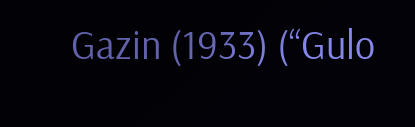Gazin (1933) (“Gulo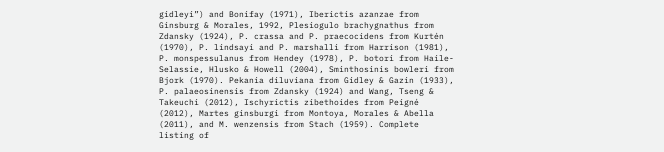gidleyi”) and Bonifay (1971), Iberictis azanzae from Ginsburg & Morales, 1992, Plesiogulo brachygnathus from Zdansky (1924), P. crassa and P. praecocidens from Kurtén (1970), P. lindsayi and P. marshalli from Harrison (1981), P. monspessulanus from Hendey (1978), P. botori from Haile-Selassie, Hlusko & Howell (2004), Sminthosinis bowleri from Bjork (1970). Pekania diluviana from Gidley & Gazin (1933), P. palaeosinensis from Zdansky (1924) and Wang, Tseng & Takeuchi (2012), Ischyrictis zibethoides from Peigné (2012), Martes ginsburgi from Montoya, Morales & Abella (2011), and M. wenzensis from Stach (1959). Complete listing of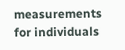measurements for individuals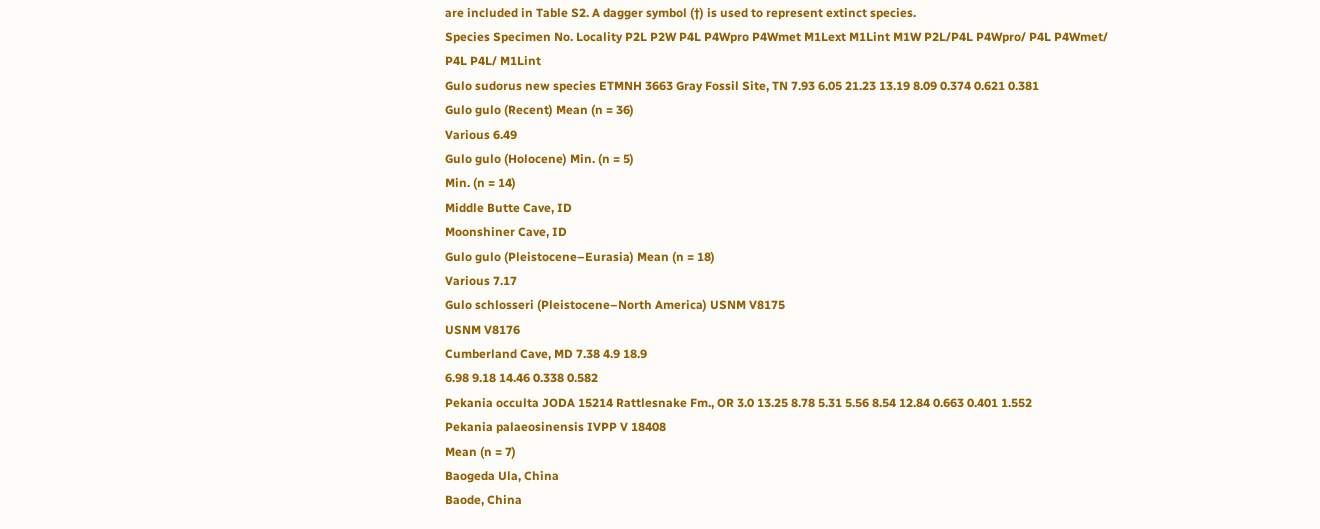are included in Table S2. A dagger symbol (†) is used to represent extinct species.
Species Specimen No. Locality P2L P2W P4L P4Wpro P4Wmet M1Lext M1Lint M1W P2L/P4L P4Wpro/ P4L P4Wmet/ P4L P4L/ M1Lint
Gulo sudorus new species ETMNH 3663 Gray Fossil Site, TN 7.93 6.05 21.23 13.19 8.09 0.374 0.621 0.381
Gulo gulo (Recent) Mean (n = 36)
Various 6.49
Gulo gulo (Holocene) Min. (n = 5)
Min. (n = 14)
Middle Butte Cave, ID
Moonshiner Cave, ID
Gulo gulo (Pleistocene–Eurasia) Mean (n = 18)
Various 7.17
Gulo schlosseri (Pleistocene–North America) USNM V8175
USNM V8176
Cumberland Cave, MD 7.38 4.9 18.9
6.98 9.18 14.46 0.338 0.582
Pekania occulta JODA 15214 Rattlesnake Fm., OR 3.0 13.25 8.78 5.31 5.56 8.54 12.84 0.663 0.401 1.552
Pekania palaeosinensis IVPP V 18408
Mean (n = 7)
Baogeda Ula, China
Baode, China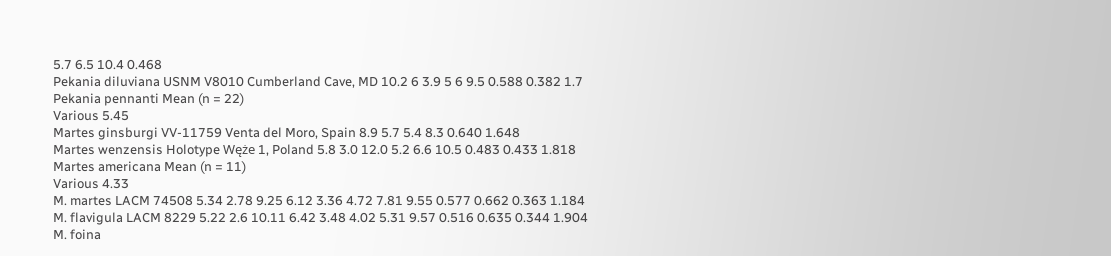5.7 6.5 10.4 0.468
Pekania diluviana USNM V8010 Cumberland Cave, MD 10.2 6 3.9 5 6 9.5 0.588 0.382 1.7
Pekania pennanti Mean (n = 22)
Various 5.45
Martes ginsburgi VV-11759 Venta del Moro, Spain 8.9 5.7 5.4 8.3 0.640 1.648
Martes wenzensis Holotype Węże 1, Poland 5.8 3.0 12.0 5.2 6.6 10.5 0.483 0.433 1.818
Martes americana Mean (n = 11)
Various 4.33
M. martes LACM 74508 5.34 2.78 9.25 6.12 3.36 4.72 7.81 9.55 0.577 0.662 0.363 1.184
M. flavigula LACM 8229 5.22 2.6 10.11 6.42 3.48 4.02 5.31 9.57 0.516 0.635 0.344 1.904
M. foina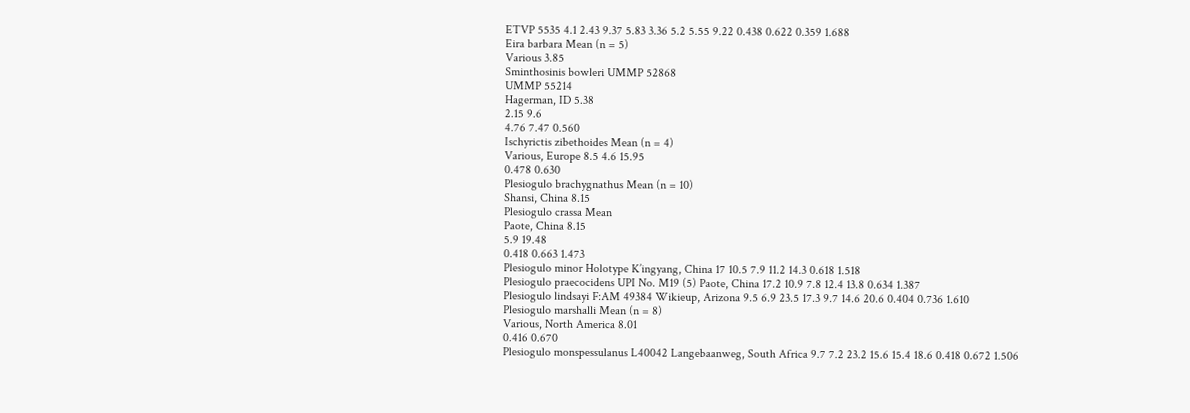ETVP 5535 4.1 2.43 9.37 5.83 3.36 5.2 5.55 9.22 0.438 0.622 0.359 1.688
Eira barbara Mean (n = 5)
Various 3.85
Sminthosinis bowleri UMMP 52868
UMMP 55214
Hagerman, ID 5.38
2.15 9.6
4.76 7.47 0.560
Ischyrictis zibethoides Mean (n = 4)
Various, Europe 8.5 4.6 15.95
0.478 0.630
Plesiogulo brachygnathus Mean (n = 10)
Shansi, China 8.15
Plesiogulo crassa Mean
Paote, China 8.15
5.9 19.48
0.418 0.663 1.473
Plesiogulo minor Holotype K’ingyang, China 17 10.5 7.9 11.2 14.3 0.618 1.518
Plesiogulo praecocidens UPI No. M19 (5) Paote, China 17.2 10.9 7.8 12.4 13.8 0.634 1.387
Plesiogulo lindsayi F:AM 49384 Wikieup, Arizona 9.5 6.9 23.5 17.3 9.7 14.6 20.6 0.404 0.736 1.610
Plesiogulo marshalli Mean (n = 8)
Various, North America 8.01
0.416 0.670
Plesiogulo monspessulanus L40042 Langebaanweg, South Africa 9.7 7.2 23.2 15.6 15.4 18.6 0.418 0.672 1.506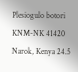Plesiogulo botori KNM-NK 41420 Narok, Kenya 24.5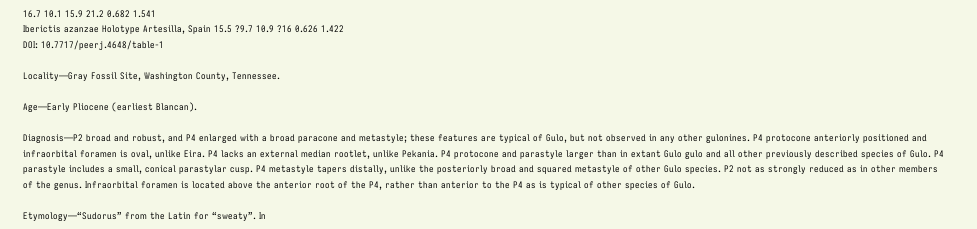16.7 10.1 15.9 21.2 0.682 1.541
Iberictis azanzae Holotype Artesilla, Spain 15.5 ?9.7 10.9 ?16 0.626 1.422
DOI: 10.7717/peerj.4648/table-1

Locality—Gray Fossil Site, Washington County, Tennessee.

Age—Early Pliocene (earliest Blancan).

Diagnosis—P2 broad and robust, and P4 enlarged with a broad paracone and metastyle; these features are typical of Gulo, but not observed in any other gulonines. P4 protocone anteriorly positioned and infraorbital foramen is oval, unlike Eira. P4 lacks an external median rootlet, unlike Pekania. P4 protocone and parastyle larger than in extant Gulo gulo and all other previously described species of Gulo. P4 parastyle includes a small, conical parastylar cusp. P4 metastyle tapers distally, unlike the posteriorly broad and squared metastyle of other Gulo species. P2 not as strongly reduced as in other members of the genus. Infraorbital foramen is located above the anterior root of the P4, rather than anterior to the P4 as is typical of other species of Gulo.

Etymology—“Sudorus” from the Latin for “sweaty”. In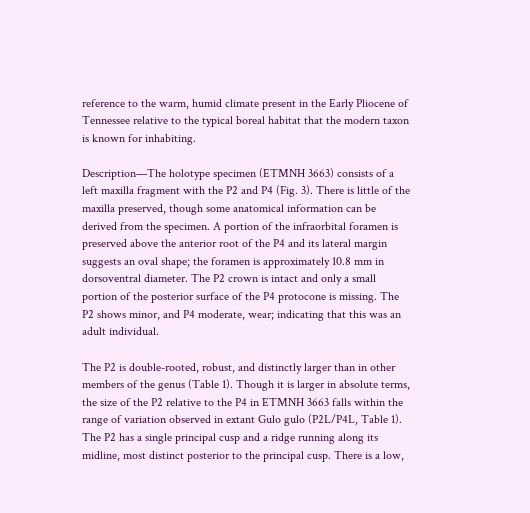reference to the warm, humid climate present in the Early Pliocene of Tennessee relative to the typical boreal habitat that the modern taxon is known for inhabiting.

Description—The holotype specimen (ETMNH 3663) consists of a left maxilla fragment with the P2 and P4 (Fig. 3). There is little of the maxilla preserved, though some anatomical information can be derived from the specimen. A portion of the infraorbital foramen is preserved above the anterior root of the P4 and its lateral margin suggests an oval shape; the foramen is approximately 10.8 mm in dorsoventral diameter. The P2 crown is intact and only a small portion of the posterior surface of the P4 protocone is missing. The P2 shows minor, and P4 moderate, wear; indicating that this was an adult individual.

The P2 is double-rooted, robust, and distinctly larger than in other members of the genus (Table 1). Though it is larger in absolute terms, the size of the P2 relative to the P4 in ETMNH 3663 falls within the range of variation observed in extant Gulo gulo (P2L/P4L, Table 1). The P2 has a single principal cusp and a ridge running along its midline, most distinct posterior to the principal cusp. There is a low,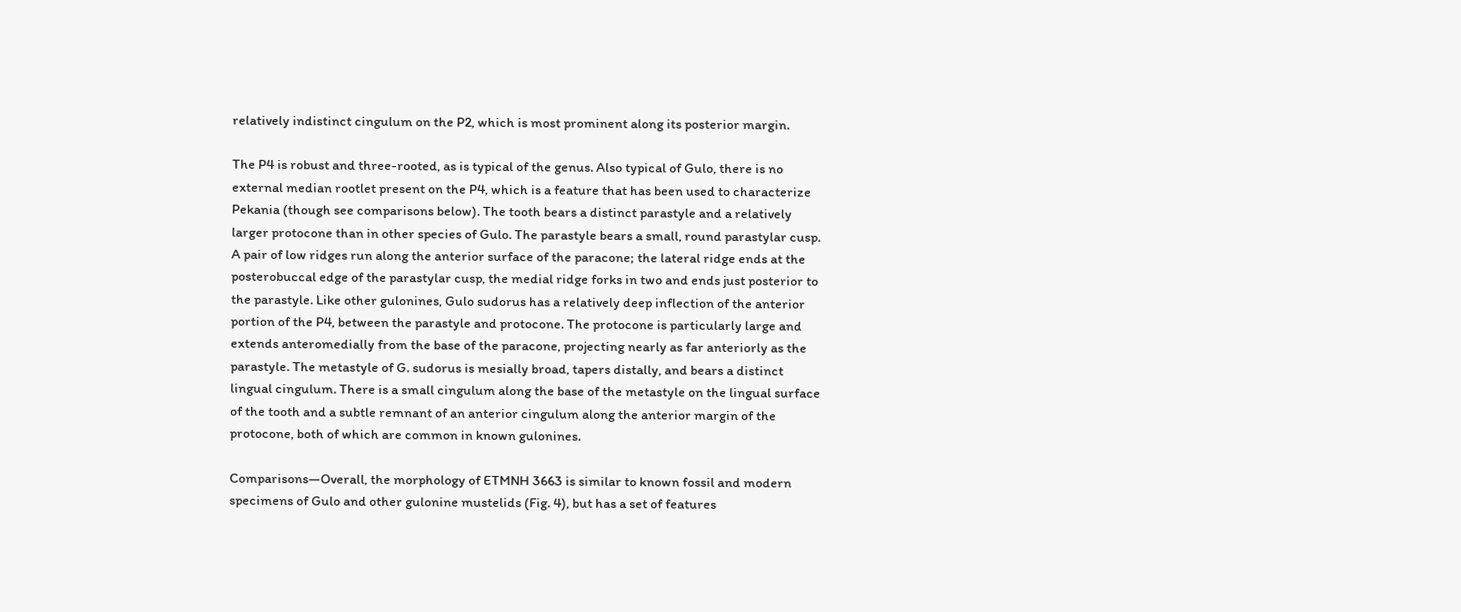relatively indistinct cingulum on the P2, which is most prominent along its posterior margin.

The P4 is robust and three-rooted, as is typical of the genus. Also typical of Gulo, there is no external median rootlet present on the P4, which is a feature that has been used to characterize Pekania (though see comparisons below). The tooth bears a distinct parastyle and a relatively larger protocone than in other species of Gulo. The parastyle bears a small, round parastylar cusp. A pair of low ridges run along the anterior surface of the paracone; the lateral ridge ends at the posterobuccal edge of the parastylar cusp, the medial ridge forks in two and ends just posterior to the parastyle. Like other gulonines, Gulo sudorus has a relatively deep inflection of the anterior portion of the P4, between the parastyle and protocone. The protocone is particularly large and extends anteromedially from the base of the paracone, projecting nearly as far anteriorly as the parastyle. The metastyle of G. sudorus is mesially broad, tapers distally, and bears a distinct lingual cingulum. There is a small cingulum along the base of the metastyle on the lingual surface of the tooth and a subtle remnant of an anterior cingulum along the anterior margin of the protocone, both of which are common in known gulonines.

Comparisons—Overall, the morphology of ETMNH 3663 is similar to known fossil and modern specimens of Gulo and other gulonine mustelids (Fig. 4), but has a set of features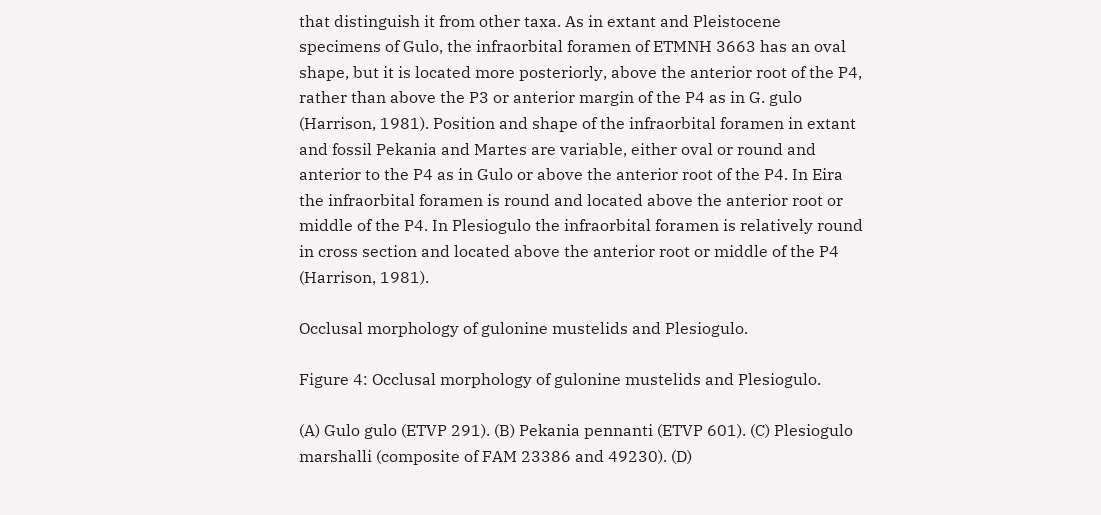that distinguish it from other taxa. As in extant and Pleistocene specimens of Gulo, the infraorbital foramen of ETMNH 3663 has an oval shape, but it is located more posteriorly, above the anterior root of the P4, rather than above the P3 or anterior margin of the P4 as in G. gulo (Harrison, 1981). Position and shape of the infraorbital foramen in extant and fossil Pekania and Martes are variable, either oval or round and anterior to the P4 as in Gulo or above the anterior root of the P4. In Eira the infraorbital foramen is round and located above the anterior root or middle of the P4. In Plesiogulo the infraorbital foramen is relatively round in cross section and located above the anterior root or middle of the P4 (Harrison, 1981).

Occlusal morphology of gulonine mustelids and Plesiogulo.

Figure 4: Occlusal morphology of gulonine mustelids and Plesiogulo.

(A) Gulo gulo (ETVP 291). (B) Pekania pennanti (ETVP 601). (C) Plesiogulo marshalli (composite of FAM 23386 and 49230). (D)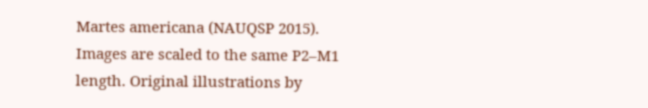Martes americana (NAUQSP 2015). Images are scaled to the same P2–M1 length. Original illustrations by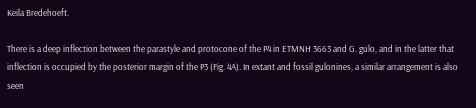Keila Bredehoeft.

There is a deep inflection between the parastyle and protocone of the P4 in ETMNH 3663 and G. gulo, and in the latter that inflection is occupied by the posterior margin of the P3 (Fig. 4A). In extant and fossil gulonines, a similar arrangement is also seen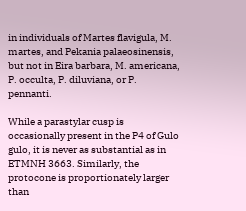in individuals of Martes flavigula, M. martes, and Pekania palaeosinensis, but not in Eira barbara, M. americana, P. occulta, P. diluviana, or P. pennanti.

While a parastylar cusp is occasionally present in the P4 of Gulo gulo, it is never as substantial as in ETMNH 3663. Similarly, the protocone is proportionately larger than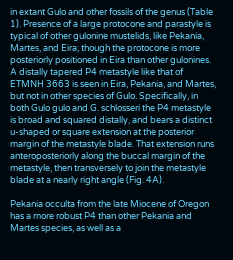in extant Gulo and other fossils of the genus (Table 1). Presence of a large protocone and parastyle is typical of other gulonine mustelids, like Pekania, Martes, and Eira; though the protocone is more posteriorly positioned in Eira than other gulonines. A distally tapered P4 metastyle like that of ETMNH 3663 is seen in Eira, Pekania, and Martes, but not in other species of Gulo. Specifically, in both Gulo gulo and G. schlosseri the P4 metastyle is broad and squared distally, and bears a distinct u-shaped or square extension at the posterior margin of the metastyle blade. That extension runs anteroposteriorly along the buccal margin of the metastyle, then transversely to join the metastyle blade at a nearly right angle (Fig. 4A).

Pekania occulta from the late Miocene of Oregon has a more robust P4 than other Pekania and Martes species, as well as a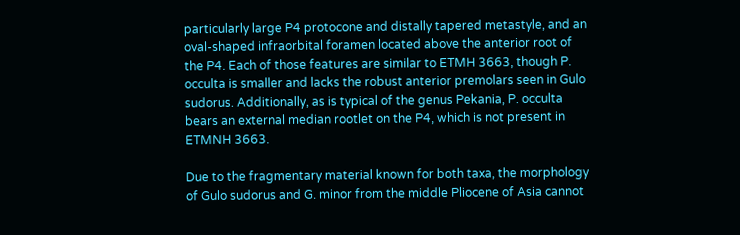particularly large P4 protocone and distally tapered metastyle, and an oval-shaped infraorbital foramen located above the anterior root of the P4. Each of those features are similar to ETMH 3663, though P. occulta is smaller and lacks the robust anterior premolars seen in Gulo sudorus. Additionally, as is typical of the genus Pekania, P. occulta bears an external median rootlet on the P4, which is not present in ETMNH 3663.

Due to the fragmentary material known for both taxa, the morphology of Gulo sudorus and G. minor from the middle Pliocene of Asia cannot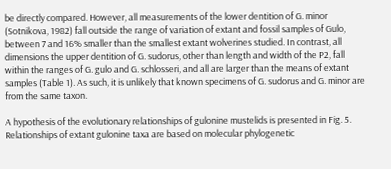be directly compared. However, all measurements of the lower dentition of G. minor (Sotnikova, 1982) fall outside the range of variation of extant and fossil samples of Gulo, between 7 and 16% smaller than the smallest extant wolverines studied. In contrast, all dimensions the upper dentition of G. sudorus, other than length and width of the P2, fall within the ranges of G. gulo and G. schlosseri, and all are larger than the means of extant samples (Table 1). As such, it is unlikely that known specimens of G. sudorus and G. minor are from the same taxon.

A hypothesis of the evolutionary relationships of gulonine mustelids is presented in Fig. 5. Relationships of extant gulonine taxa are based on molecular phylogenetic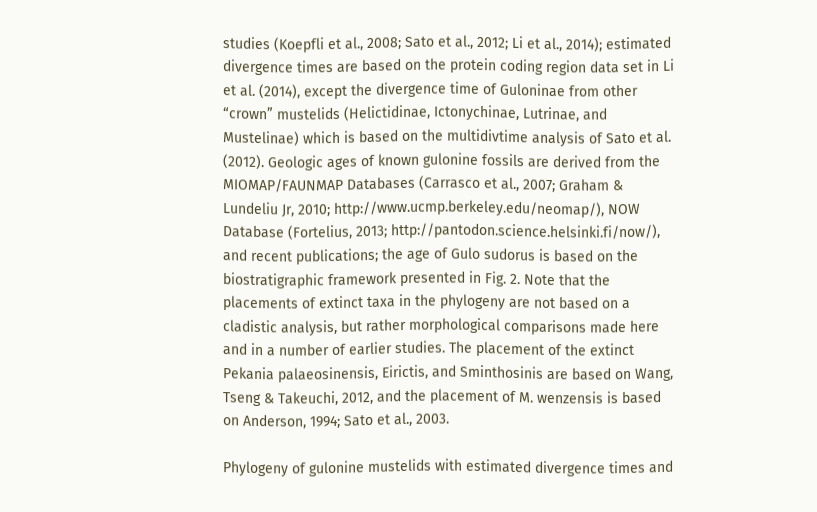studies (Koepfli et al., 2008; Sato et al., 2012; Li et al., 2014); estimated divergence times are based on the protein coding region data set in Li et al. (2014), except the divergence time of Guloninae from other “crown” mustelids (Helictidinae, Ictonychinae, Lutrinae, and Mustelinae) which is based on the multidivtime analysis of Sato et al. (2012). Geologic ages of known gulonine fossils are derived from the MIOMAP/FAUNMAP Databases (Carrasco et al., 2007; Graham & Lundeliu Jr, 2010; http://www.ucmp.berkeley.edu/neomap/), NOW Database (Fortelius, 2013; http://pantodon.science.helsinki.fi/now/), and recent publications; the age of Gulo sudorus is based on the biostratigraphic framework presented in Fig. 2. Note that the placements of extinct taxa in the phylogeny are not based on a cladistic analysis, but rather morphological comparisons made here and in a number of earlier studies. The placement of the extinct Pekania palaeosinensis, Eirictis, and Sminthosinis are based on Wang, Tseng & Takeuchi, 2012, and the placement of M. wenzensis is based on Anderson, 1994; Sato et al., 2003.

Phylogeny of gulonine mustelids with estimated divergence times and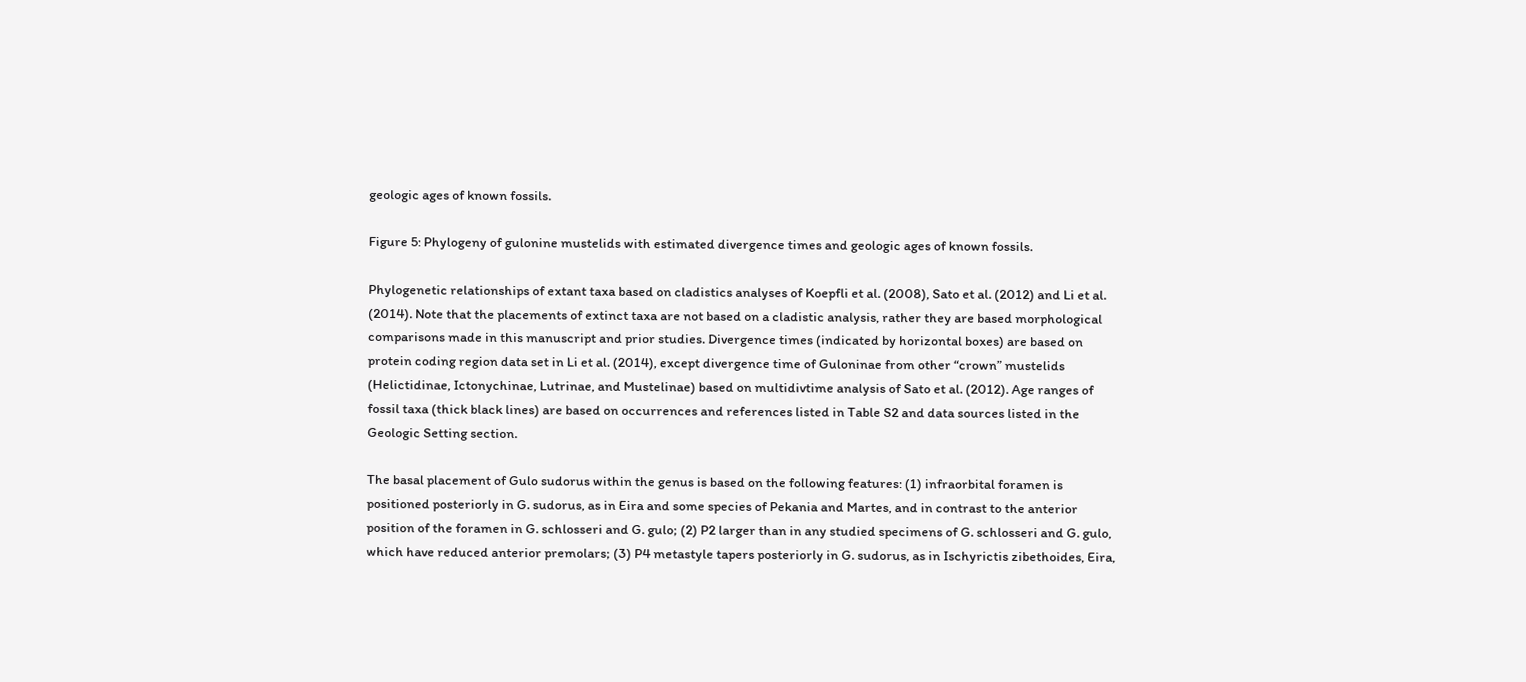geologic ages of known fossils.

Figure 5: Phylogeny of gulonine mustelids with estimated divergence times and geologic ages of known fossils.

Phylogenetic relationships of extant taxa based on cladistics analyses of Koepfli et al. (2008), Sato et al. (2012) and Li et al. (2014). Note that the placements of extinct taxa are not based on a cladistic analysis, rather they are based morphological comparisons made in this manuscript and prior studies. Divergence times (indicated by horizontal boxes) are based on protein coding region data set in Li et al. (2014), except divergence time of Guloninae from other “crown” mustelids (Helictidinae, Ictonychinae, Lutrinae, and Mustelinae) based on multidivtime analysis of Sato et al. (2012). Age ranges of fossil taxa (thick black lines) are based on occurrences and references listed in Table S2 and data sources listed in the Geologic Setting section.

The basal placement of Gulo sudorus within the genus is based on the following features: (1) infraorbital foramen is positioned posteriorly in G. sudorus, as in Eira and some species of Pekania and Martes, and in contrast to the anterior position of the foramen in G. schlosseri and G. gulo; (2) P2 larger than in any studied specimens of G. schlosseri and G. gulo, which have reduced anterior premolars; (3) P4 metastyle tapers posteriorly in G. sudorus, as in Ischyrictis zibethoides, Eira,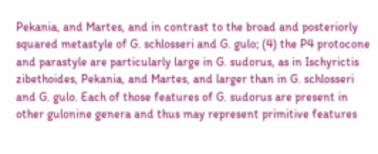Pekania, and Martes, and in contrast to the broad and posteriorly squared metastyle of G. schlosseri and G. gulo; (4) the P4 protocone and parastyle are particularly large in G. sudorus, as in Ischyrictis zibethoides, Pekania, and Martes, and larger than in G. schlosseri and G. gulo. Each of those features of G. sudorus are present in other gulonine genera and thus may represent primitive features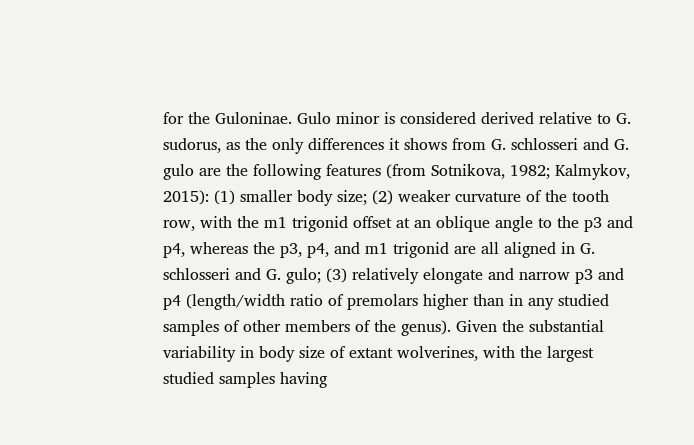for the Guloninae. Gulo minor is considered derived relative to G. sudorus, as the only differences it shows from G. schlosseri and G. gulo are the following features (from Sotnikova, 1982; Kalmykov, 2015): (1) smaller body size; (2) weaker curvature of the tooth row, with the m1 trigonid offset at an oblique angle to the p3 and p4, whereas the p3, p4, and m1 trigonid are all aligned in G. schlosseri and G. gulo; (3) relatively elongate and narrow p3 and p4 (length/width ratio of premolars higher than in any studied samples of other members of the genus). Given the substantial variability in body size of extant wolverines, with the largest studied samples having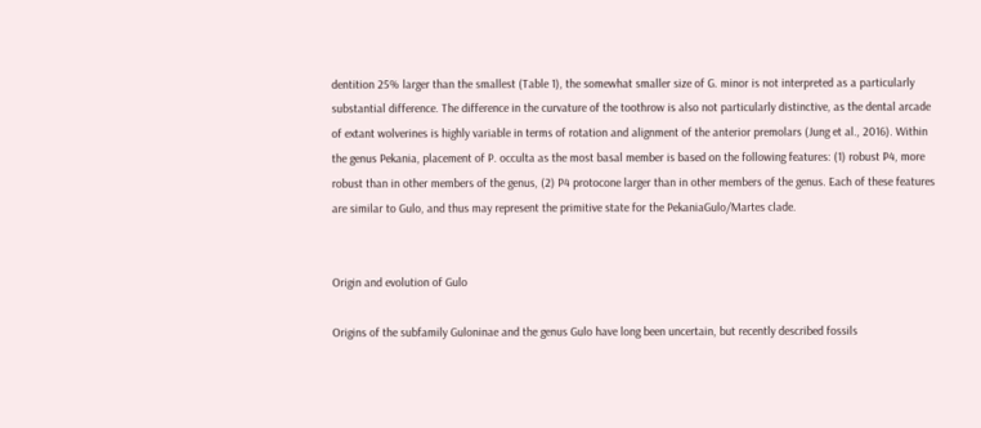dentition 25% larger than the smallest (Table 1), the somewhat smaller size of G. minor is not interpreted as a particularly substantial difference. The difference in the curvature of the toothrow is also not particularly distinctive, as the dental arcade of extant wolverines is highly variable in terms of rotation and alignment of the anterior premolars (Jung et al., 2016). Within the genus Pekania, placement of P. occulta as the most basal member is based on the following features: (1) robust P4, more robust than in other members of the genus, (2) P4 protocone larger than in other members of the genus. Each of these features are similar to Gulo, and thus may represent the primitive state for the PekaniaGulo/Martes clade.


Origin and evolution of Gulo

Origins of the subfamily Guloninae and the genus Gulo have long been uncertain, but recently described fossils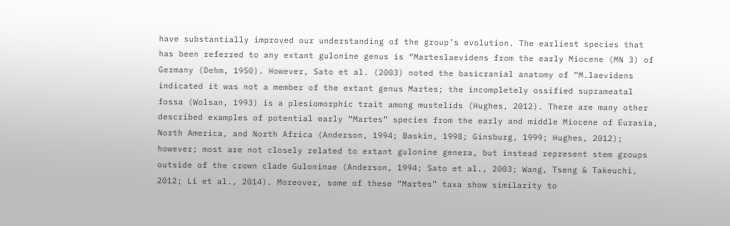have substantially improved our understanding of the group’s evolution. The earliest species that has been referred to any extant gulonine genus is “Marteslaevidens from the early Miocene (MN 3) of Germany (Dehm, 1950). However, Sato et al. (2003) noted the basicranial anatomy of “M.laevidens indicated it was not a member of the extant genus Martes; the incompletely ossified suprameatal fossa (Wolsan, 1993) is a plesiomorphic trait among mustelids (Hughes, 2012). There are many other described examples of potential early “Martes” species from the early and middle Miocene of Eurasia, North America, and North Africa (Anderson, 1994; Baskin, 1998; Ginsburg, 1999; Hughes, 2012); however; most are not closely related to extant gulonine genera, but instead represent stem groups outside of the crown clade Guloninae (Anderson, 1994; Sato et al., 2003; Wang, Tseng & Takeuchi, 2012; Li et al., 2014). Moreover, some of these “Martes” taxa show similarity to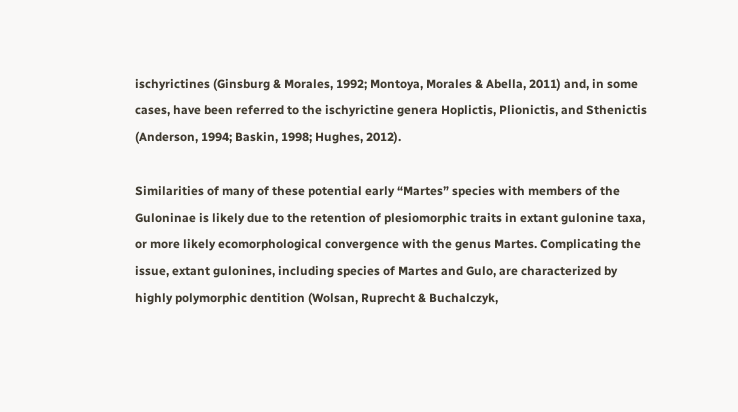ischyrictines (Ginsburg & Morales, 1992; Montoya, Morales & Abella, 2011) and, in some cases, have been referred to the ischyrictine genera Hoplictis, Plionictis, and Sthenictis (Anderson, 1994; Baskin, 1998; Hughes, 2012).

Similarities of many of these potential early “Martes” species with members of the Guloninae is likely due to the retention of plesiomorphic traits in extant gulonine taxa, or more likely ecomorphological convergence with the genus Martes. Complicating the issue, extant gulonines, including species of Martes and Gulo, are characterized by highly polymorphic dentition (Wolsan, Ruprecht & Buchalczyk,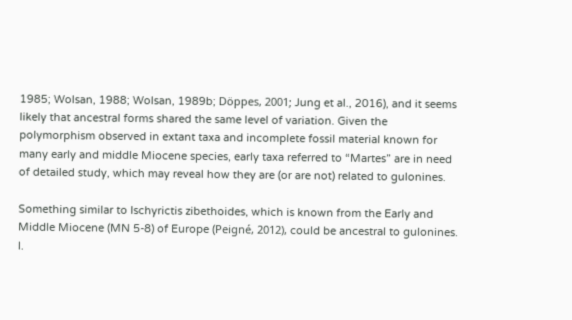1985; Wolsan, 1988; Wolsan, 1989b; Döppes, 2001; Jung et al., 2016), and it seems likely that ancestral forms shared the same level of variation. Given the polymorphism observed in extant taxa and incomplete fossil material known for many early and middle Miocene species, early taxa referred to “Martes” are in need of detailed study, which may reveal how they are (or are not) related to gulonines.

Something similar to Ischyrictis zibethoides, which is known from the Early and Middle Miocene (MN 5-8) of Europe (Peigné, 2012), could be ancestral to gulonines. I.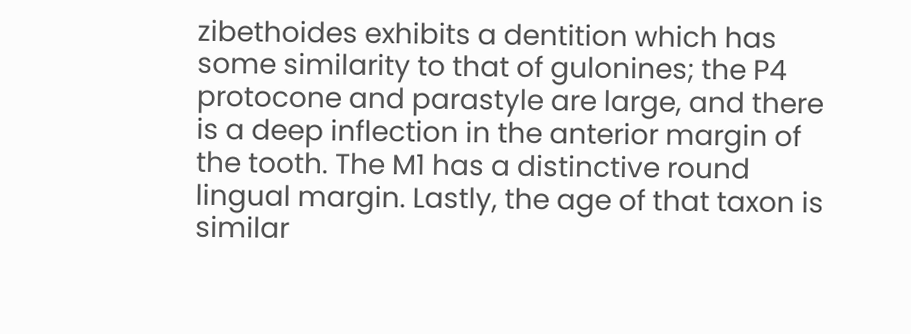zibethoides exhibits a dentition which has some similarity to that of gulonines; the P4 protocone and parastyle are large, and there is a deep inflection in the anterior margin of the tooth. The M1 has a distinctive round lingual margin. Lastly, the age of that taxon is similar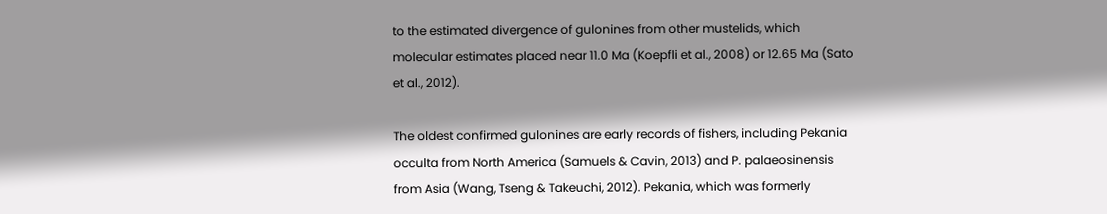to the estimated divergence of gulonines from other mustelids, which molecular estimates placed near 11.0 Ma (Koepfli et al., 2008) or 12.65 Ma (Sato et al., 2012).

The oldest confirmed gulonines are early records of fishers, including Pekania occulta from North America (Samuels & Cavin, 2013) and P. palaeosinensis from Asia (Wang, Tseng & Takeuchi, 2012). Pekania, which was formerly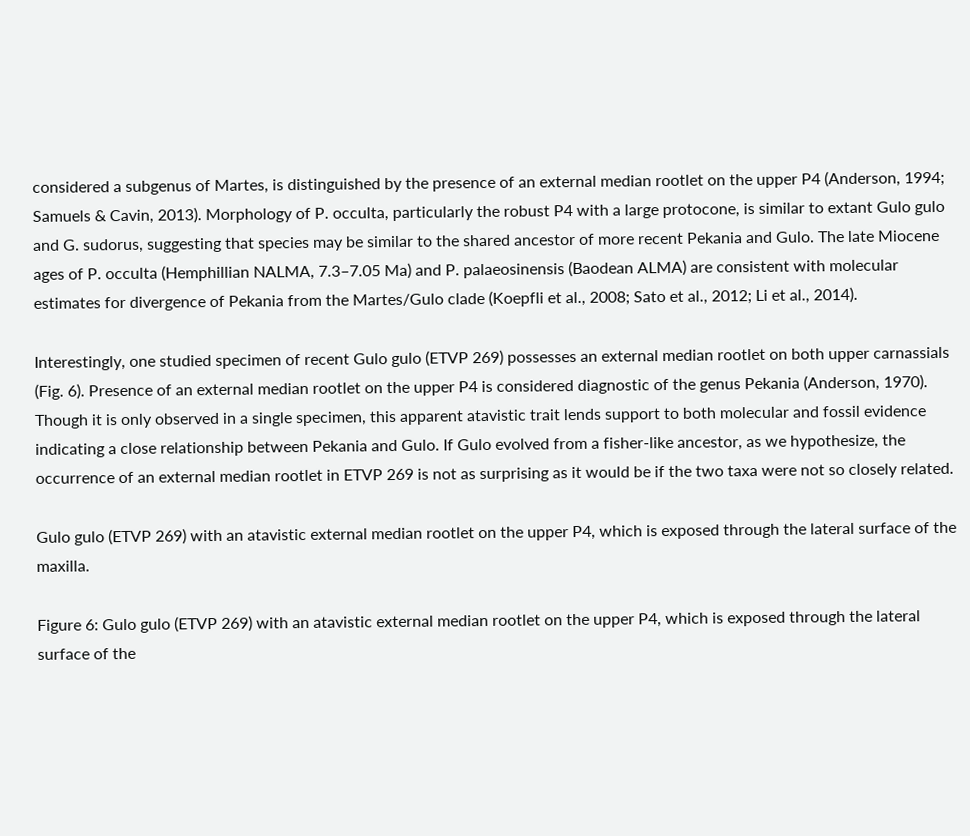considered a subgenus of Martes, is distinguished by the presence of an external median rootlet on the upper P4 (Anderson, 1994; Samuels & Cavin, 2013). Morphology of P. occulta, particularly the robust P4 with a large protocone, is similar to extant Gulo gulo and G. sudorus, suggesting that species may be similar to the shared ancestor of more recent Pekania and Gulo. The late Miocene ages of P. occulta (Hemphillian NALMA, 7.3–7.05 Ma) and P. palaeosinensis (Baodean ALMA) are consistent with molecular estimates for divergence of Pekania from the Martes/Gulo clade (Koepfli et al., 2008; Sato et al., 2012; Li et al., 2014).

Interestingly, one studied specimen of recent Gulo gulo (ETVP 269) possesses an external median rootlet on both upper carnassials (Fig. 6). Presence of an external median rootlet on the upper P4 is considered diagnostic of the genus Pekania (Anderson, 1970). Though it is only observed in a single specimen, this apparent atavistic trait lends support to both molecular and fossil evidence indicating a close relationship between Pekania and Gulo. If Gulo evolved from a fisher-like ancestor, as we hypothesize, the occurrence of an external median rootlet in ETVP 269 is not as surprising as it would be if the two taxa were not so closely related.

Gulo gulo (ETVP 269) with an atavistic external median rootlet on the upper P4, which is exposed through the lateral surface of the maxilla.

Figure 6: Gulo gulo (ETVP 269) with an atavistic external median rootlet on the upper P4, which is exposed through the lateral surface of the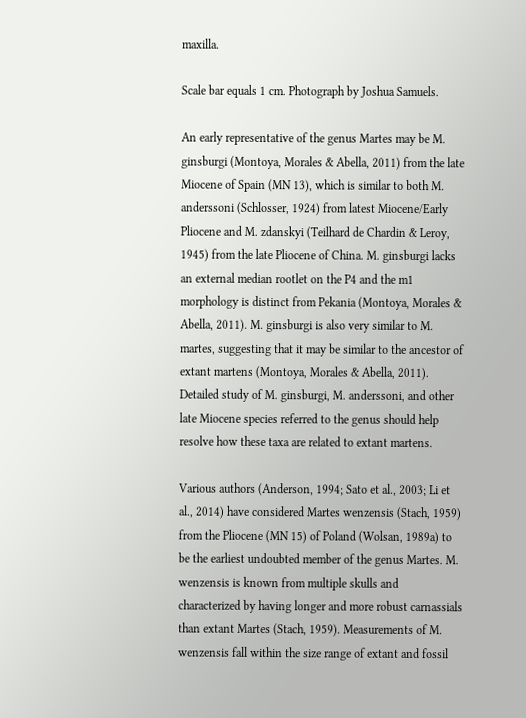maxilla.

Scale bar equals 1 cm. Photograph by Joshua Samuels.

An early representative of the genus Martes may be M. ginsburgi (Montoya, Morales & Abella, 2011) from the late Miocene of Spain (MN 13), which is similar to both M. anderssoni (Schlosser, 1924) from latest Miocene/Early Pliocene and M. zdanskyi (Teilhard de Chardin & Leroy, 1945) from the late Pliocene of China. M. ginsburgi lacks an external median rootlet on the P4 and the m1 morphology is distinct from Pekania (Montoya, Morales & Abella, 2011). M. ginsburgi is also very similar to M. martes, suggesting that it may be similar to the ancestor of extant martens (Montoya, Morales & Abella, 2011). Detailed study of M. ginsburgi, M. anderssoni, and other late Miocene species referred to the genus should help resolve how these taxa are related to extant martens.

Various authors (Anderson, 1994; Sato et al., 2003; Li et al., 2014) have considered Martes wenzensis (Stach, 1959) from the Pliocene (MN 15) of Poland (Wolsan, 1989a) to be the earliest undoubted member of the genus Martes. M. wenzensis is known from multiple skulls and characterized by having longer and more robust carnassials than extant Martes (Stach, 1959). Measurements of M. wenzensis fall within the size range of extant and fossil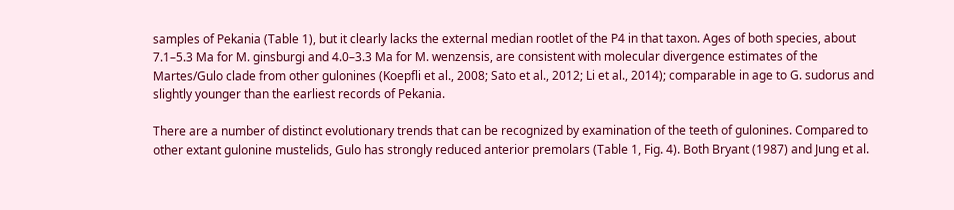samples of Pekania (Table 1), but it clearly lacks the external median rootlet of the P4 in that taxon. Ages of both species, about 7.1–5.3 Ma for M. ginsburgi and 4.0–3.3 Ma for M. wenzensis, are consistent with molecular divergence estimates of the Martes/Gulo clade from other gulonines (Koepfli et al., 2008; Sato et al., 2012; Li et al., 2014); comparable in age to G. sudorus and slightly younger than the earliest records of Pekania.

There are a number of distinct evolutionary trends that can be recognized by examination of the teeth of gulonines. Compared to other extant gulonine mustelids, Gulo has strongly reduced anterior premolars (Table 1, Fig. 4). Both Bryant (1987) and Jung et al.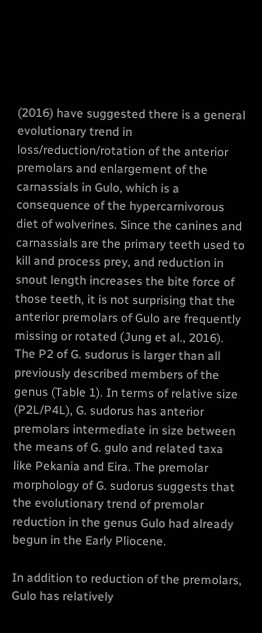(2016) have suggested there is a general evolutionary trend in loss/reduction/rotation of the anterior premolars and enlargement of the carnassials in Gulo, which is a consequence of the hypercarnivorous diet of wolverines. Since the canines and carnassials are the primary teeth used to kill and process prey, and reduction in snout length increases the bite force of those teeth, it is not surprising that the anterior premolars of Gulo are frequently missing or rotated (Jung et al., 2016). The P2 of G. sudorus is larger than all previously described members of the genus (Table 1). In terms of relative size (P2L/P4L), G. sudorus has anterior premolars intermediate in size between the means of G. gulo and related taxa like Pekania and Eira. The premolar morphology of G. sudorus suggests that the evolutionary trend of premolar reduction in the genus Gulo had already begun in the Early Pliocene.

In addition to reduction of the premolars, Gulo has relatively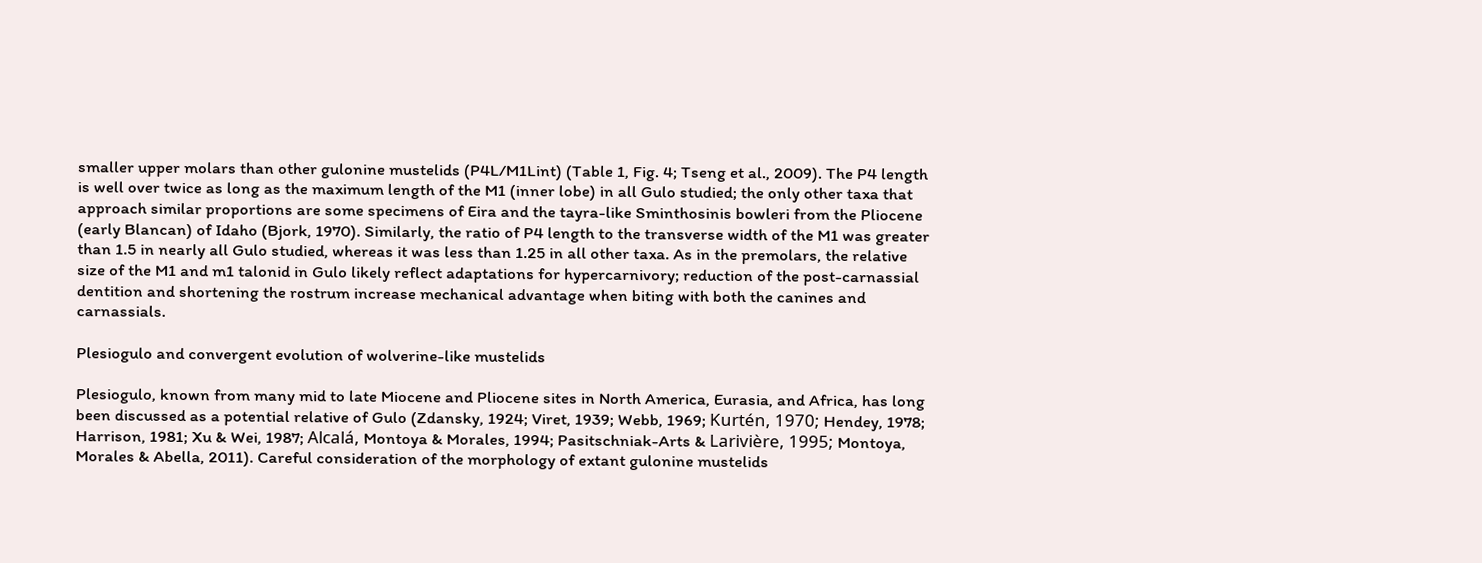smaller upper molars than other gulonine mustelids (P4L/M1Lint) (Table 1, Fig. 4; Tseng et al., 2009). The P4 length is well over twice as long as the maximum length of the M1 (inner lobe) in all Gulo studied; the only other taxa that approach similar proportions are some specimens of Eira and the tayra-like Sminthosinis bowleri from the Pliocene (early Blancan) of Idaho (Bjork, 1970). Similarly, the ratio of P4 length to the transverse width of the M1 was greater than 1.5 in nearly all Gulo studied, whereas it was less than 1.25 in all other taxa. As in the premolars, the relative size of the M1 and m1 talonid in Gulo likely reflect adaptations for hypercarnivory; reduction of the post-carnassial dentition and shortening the rostrum increase mechanical advantage when biting with both the canines and carnassials.

Plesiogulo and convergent evolution of wolverine-like mustelids

Plesiogulo, known from many mid to late Miocene and Pliocene sites in North America, Eurasia, and Africa, has long been discussed as a potential relative of Gulo (Zdansky, 1924; Viret, 1939; Webb, 1969; Kurtén, 1970; Hendey, 1978; Harrison, 1981; Xu & Wei, 1987; Alcalá, Montoya & Morales, 1994; Pasitschniak-Arts & Larivière, 1995; Montoya, Morales & Abella, 2011). Careful consideration of the morphology of extant gulonine mustelids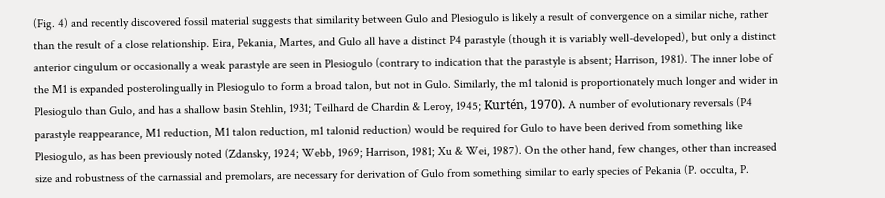(Fig. 4) and recently discovered fossil material suggests that similarity between Gulo and Plesiogulo is likely a result of convergence on a similar niche, rather than the result of a close relationship. Eira, Pekania, Martes, and Gulo all have a distinct P4 parastyle (though it is variably well-developed), but only a distinct anterior cingulum or occasionally a weak parastyle are seen in Plesiogulo (contrary to indication that the parastyle is absent; Harrison, 1981). The inner lobe of the M1 is expanded posterolingually in Plesiogulo to form a broad talon, but not in Gulo. Similarly, the m1 talonid is proportionately much longer and wider in Plesiogulo than Gulo, and has a shallow basin Stehlin, 1931; Teilhard de Chardin & Leroy, 1945; Kurtén, 1970). A number of evolutionary reversals (P4 parastyle reappearance, M1 reduction, M1 talon reduction, m1 talonid reduction) would be required for Gulo to have been derived from something like Plesiogulo, as has been previously noted (Zdansky, 1924; Webb, 1969; Harrison, 1981; Xu & Wei, 1987). On the other hand, few changes, other than increased size and robustness of the carnassial and premolars, are necessary for derivation of Gulo from something similar to early species of Pekania (P. occulta, P.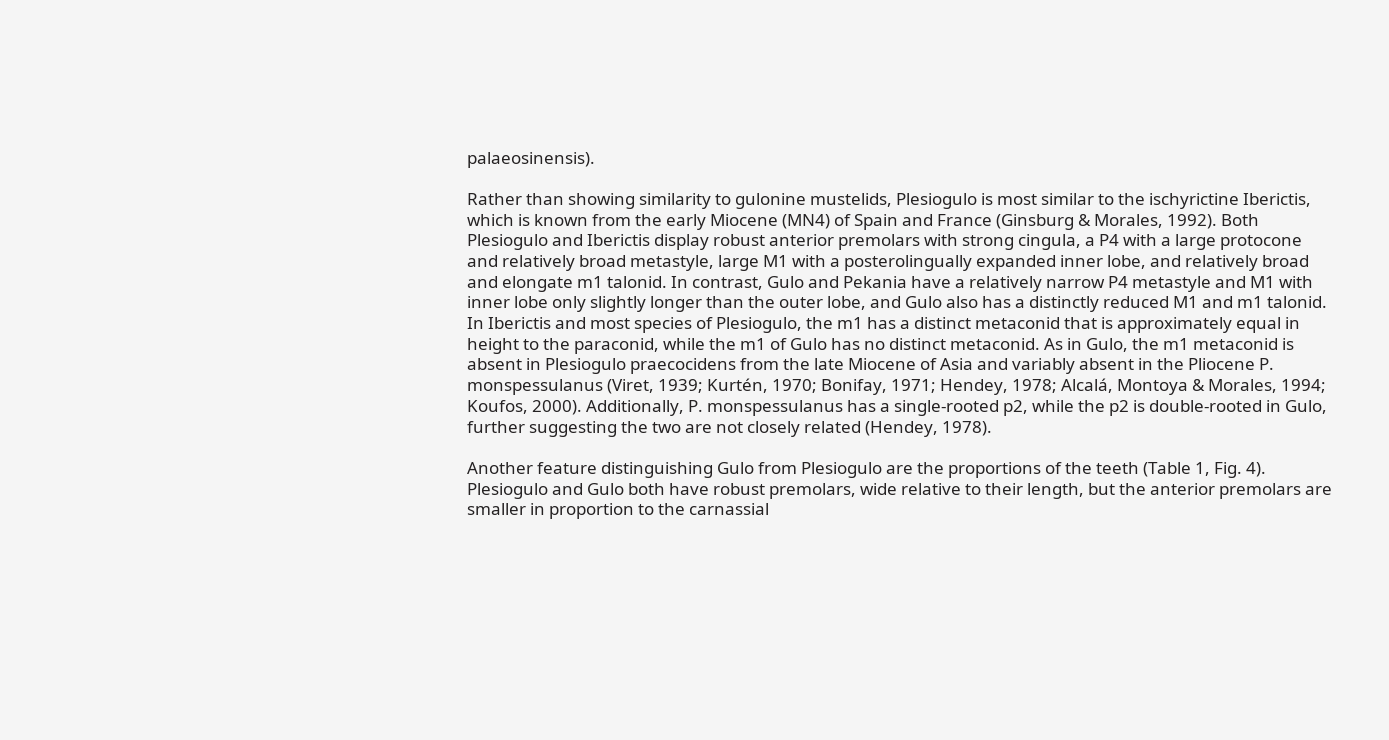palaeosinensis).

Rather than showing similarity to gulonine mustelids, Plesiogulo is most similar to the ischyrictine Iberictis, which is known from the early Miocene (MN4) of Spain and France (Ginsburg & Morales, 1992). Both Plesiogulo and Iberictis display robust anterior premolars with strong cingula, a P4 with a large protocone and relatively broad metastyle, large M1 with a posterolingually expanded inner lobe, and relatively broad and elongate m1 talonid. In contrast, Gulo and Pekania have a relatively narrow P4 metastyle and M1 with inner lobe only slightly longer than the outer lobe, and Gulo also has a distinctly reduced M1 and m1 talonid. In Iberictis and most species of Plesiogulo, the m1 has a distinct metaconid that is approximately equal in height to the paraconid, while the m1 of Gulo has no distinct metaconid. As in Gulo, the m1 metaconid is absent in Plesiogulo praecocidens from the late Miocene of Asia and variably absent in the Pliocene P. monspessulanus (Viret, 1939; Kurtén, 1970; Bonifay, 1971; Hendey, 1978; Alcalá, Montoya & Morales, 1994; Koufos, 2000). Additionally, P. monspessulanus has a single-rooted p2, while the p2 is double-rooted in Gulo, further suggesting the two are not closely related (Hendey, 1978).

Another feature distinguishing Gulo from Plesiogulo are the proportions of the teeth (Table 1, Fig. 4). Plesiogulo and Gulo both have robust premolars, wide relative to their length, but the anterior premolars are smaller in proportion to the carnassial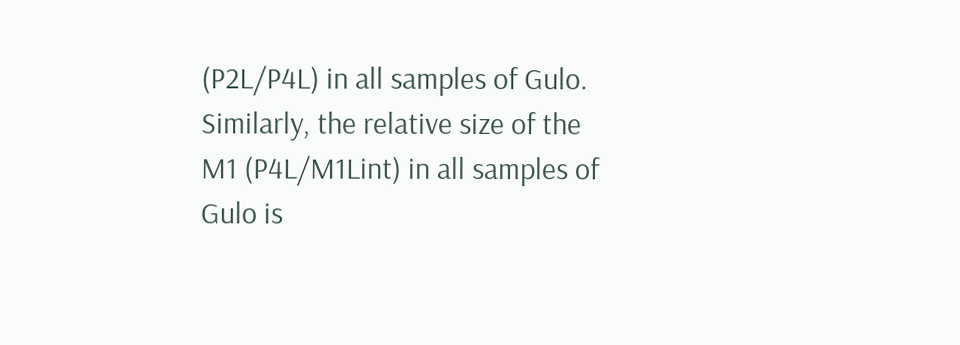(P2L/P4L) in all samples of Gulo. Similarly, the relative size of the M1 (P4L/M1Lint) in all samples of Gulo is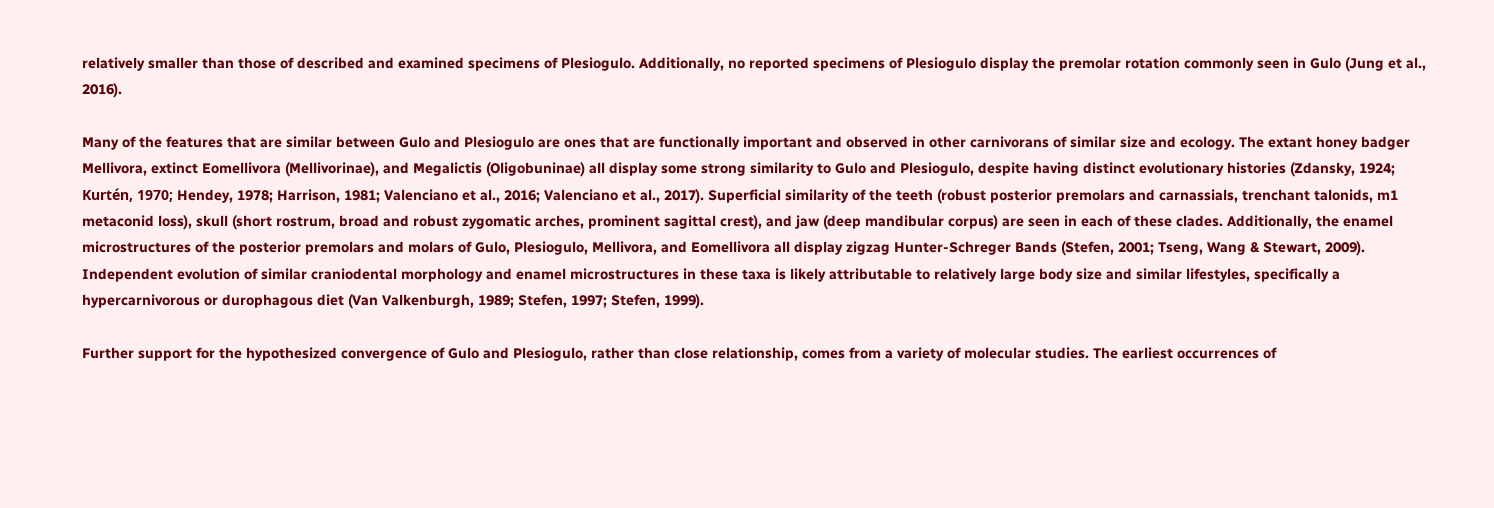relatively smaller than those of described and examined specimens of Plesiogulo. Additionally, no reported specimens of Plesiogulo display the premolar rotation commonly seen in Gulo (Jung et al., 2016).

Many of the features that are similar between Gulo and Plesiogulo are ones that are functionally important and observed in other carnivorans of similar size and ecology. The extant honey badger Mellivora, extinct Eomellivora (Mellivorinae), and Megalictis (Oligobuninae) all display some strong similarity to Gulo and Plesiogulo, despite having distinct evolutionary histories (Zdansky, 1924; Kurtén, 1970; Hendey, 1978; Harrison, 1981; Valenciano et al., 2016; Valenciano et al., 2017). Superficial similarity of the teeth (robust posterior premolars and carnassials, trenchant talonids, m1 metaconid loss), skull (short rostrum, broad and robust zygomatic arches, prominent sagittal crest), and jaw (deep mandibular corpus) are seen in each of these clades. Additionally, the enamel microstructures of the posterior premolars and molars of Gulo, Plesiogulo, Mellivora, and Eomellivora all display zigzag Hunter-Schreger Bands (Stefen, 2001; Tseng, Wang & Stewart, 2009). Independent evolution of similar craniodental morphology and enamel microstructures in these taxa is likely attributable to relatively large body size and similar lifestyles, specifically a hypercarnivorous or durophagous diet (Van Valkenburgh, 1989; Stefen, 1997; Stefen, 1999).

Further support for the hypothesized convergence of Gulo and Plesiogulo, rather than close relationship, comes from a variety of molecular studies. The earliest occurrences of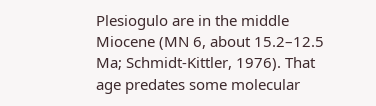Plesiogulo are in the middle Miocene (MN 6, about 15.2–12.5 Ma; Schmidt-Kittler, 1976). That age predates some molecular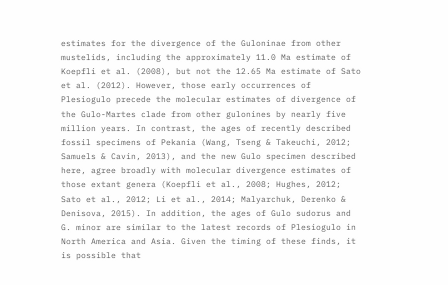estimates for the divergence of the Guloninae from other mustelids, including the approximately 11.0 Ma estimate of Koepfli et al. (2008), but not the 12.65 Ma estimate of Sato et al. (2012). However, those early occurrences of Plesiogulo precede the molecular estimates of divergence of the Gulo-Martes clade from other gulonines by nearly five million years. In contrast, the ages of recently described fossil specimens of Pekania (Wang, Tseng & Takeuchi, 2012; Samuels & Cavin, 2013), and the new Gulo specimen described here, agree broadly with molecular divergence estimates of those extant genera (Koepfli et al., 2008; Hughes, 2012; Sato et al., 2012; Li et al., 2014; Malyarchuk, Derenko & Denisova, 2015). In addition, the ages of Gulo sudorus and G. minor are similar to the latest records of Plesiogulo in North America and Asia. Given the timing of these finds, it is possible that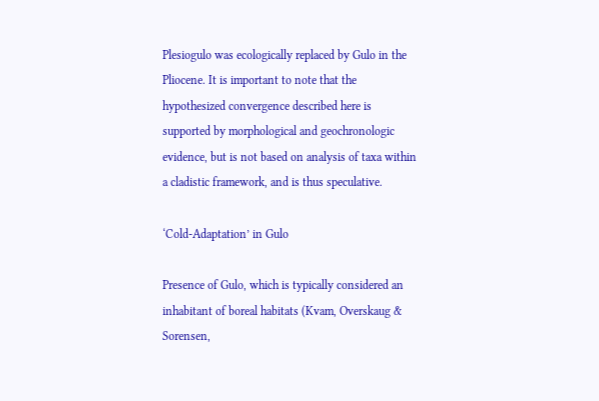Plesiogulo was ecologically replaced by Gulo in the Pliocene. It is important to note that the hypothesized convergence described here is supported by morphological and geochronologic evidence, but is not based on analysis of taxa within a cladistic framework, and is thus speculative.

‘Cold-Adaptation’ in Gulo

Presence of Gulo, which is typically considered an inhabitant of boreal habitats (Kvam, Overskaug & Sorensen,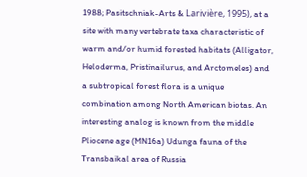1988; Pasitschniak-Arts & Larivière, 1995), at a site with many vertebrate taxa characteristic of warm and/or humid forested habitats (Alligator, Heloderma, Pristinailurus, and Arctomeles) and a subtropical forest flora is a unique combination among North American biotas. An interesting analog is known from the middle Pliocene age (MN16a) Udunga fauna of the Transbaikal area of Russia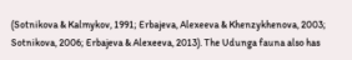(Sotnikova & Kalmykov, 1991; Erbajeva, Alexeeva & Khenzykhenova, 2003; Sotnikova, 2006; Erbajeva & Alexeeva, 2013). The Udunga fauna also has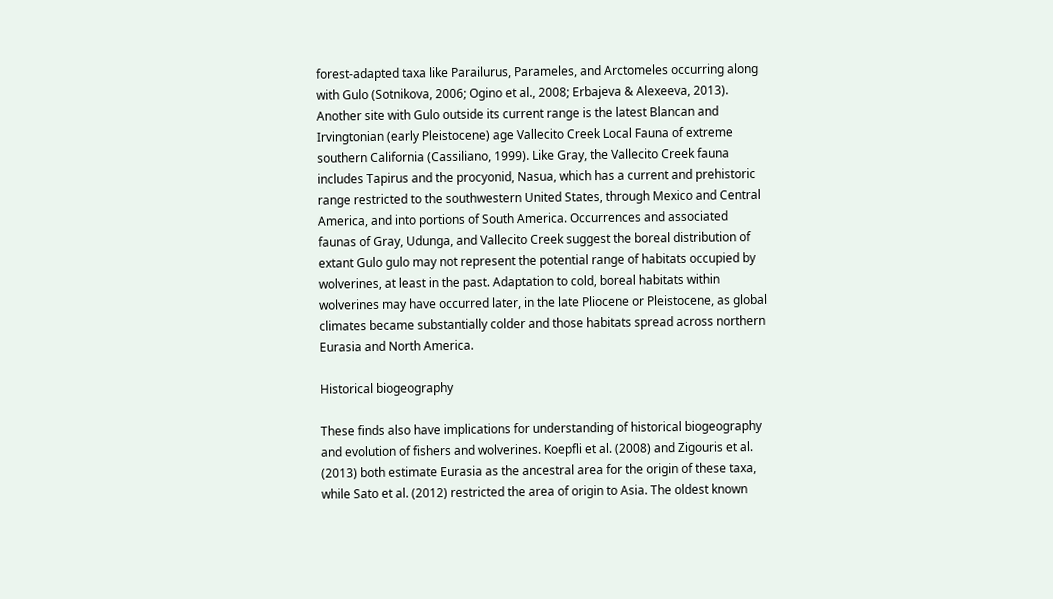forest-adapted taxa like Parailurus, Parameles, and Arctomeles occurring along with Gulo (Sotnikova, 2006; Ogino et al., 2008; Erbajeva & Alexeeva, 2013). Another site with Gulo outside its current range is the latest Blancan and Irvingtonian (early Pleistocene) age Vallecito Creek Local Fauna of extreme southern California (Cassiliano, 1999). Like Gray, the Vallecito Creek fauna includes Tapirus and the procyonid, Nasua, which has a current and prehistoric range restricted to the southwestern United States, through Mexico and Central America, and into portions of South America. Occurrences and associated faunas of Gray, Udunga, and Vallecito Creek suggest the boreal distribution of extant Gulo gulo may not represent the potential range of habitats occupied by wolverines, at least in the past. Adaptation to cold, boreal habitats within wolverines may have occurred later, in the late Pliocene or Pleistocene, as global climates became substantially colder and those habitats spread across northern Eurasia and North America.

Historical biogeography

These finds also have implications for understanding of historical biogeography and evolution of fishers and wolverines. Koepfli et al. (2008) and Zigouris et al. (2013) both estimate Eurasia as the ancestral area for the origin of these taxa, while Sato et al. (2012) restricted the area of origin to Asia. The oldest known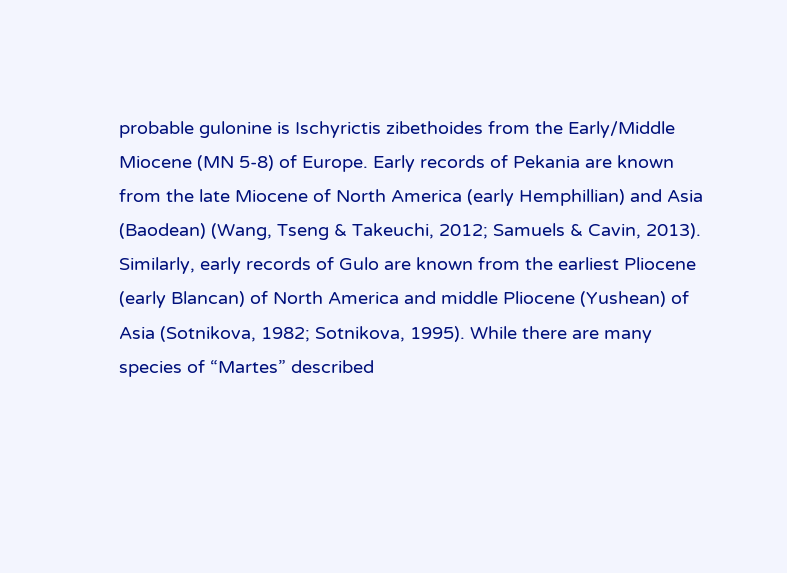probable gulonine is Ischyrictis zibethoides from the Early/Middle Miocene (MN 5-8) of Europe. Early records of Pekania are known from the late Miocene of North America (early Hemphillian) and Asia (Baodean) (Wang, Tseng & Takeuchi, 2012; Samuels & Cavin, 2013). Similarly, early records of Gulo are known from the earliest Pliocene (early Blancan) of North America and middle Pliocene (Yushean) of Asia (Sotnikova, 1982; Sotnikova, 1995). While there are many species of “Martes” described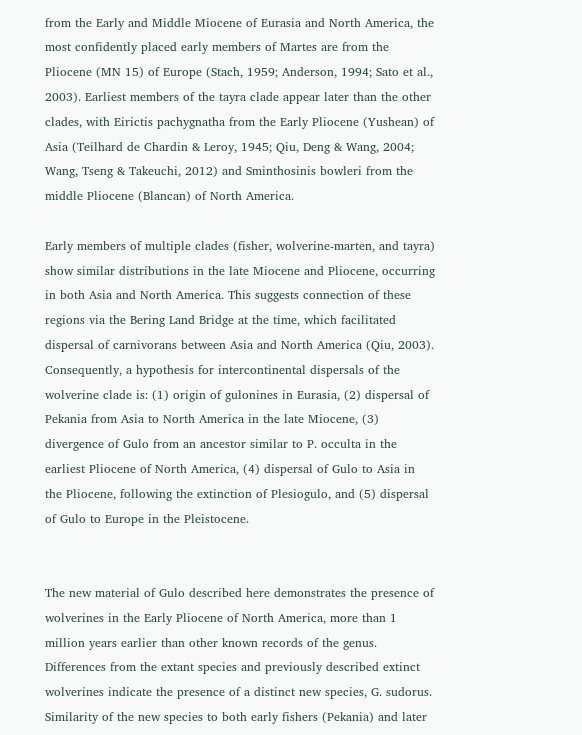from the Early and Middle Miocene of Eurasia and North America, the most confidently placed early members of Martes are from the Pliocene (MN 15) of Europe (Stach, 1959; Anderson, 1994; Sato et al., 2003). Earliest members of the tayra clade appear later than the other clades, with Eirictis pachygnatha from the Early Pliocene (Yushean) of Asia (Teilhard de Chardin & Leroy, 1945; Qiu, Deng & Wang, 2004; Wang, Tseng & Takeuchi, 2012) and Sminthosinis bowleri from the middle Pliocene (Blancan) of North America.

Early members of multiple clades (fisher, wolverine-marten, and tayra) show similar distributions in the late Miocene and Pliocene, occurring in both Asia and North America. This suggests connection of these regions via the Bering Land Bridge at the time, which facilitated dispersal of carnivorans between Asia and North America (Qiu, 2003). Consequently, a hypothesis for intercontinental dispersals of the wolverine clade is: (1) origin of gulonines in Eurasia, (2) dispersal of Pekania from Asia to North America in the late Miocene, (3) divergence of Gulo from an ancestor similar to P. occulta in the earliest Pliocene of North America, (4) dispersal of Gulo to Asia in the Pliocene, following the extinction of Plesiogulo, and (5) dispersal of Gulo to Europe in the Pleistocene.


The new material of Gulo described here demonstrates the presence of wolverines in the Early Pliocene of North America, more than 1 million years earlier than other known records of the genus. Differences from the extant species and previously described extinct wolverines indicate the presence of a distinct new species, G. sudorus. Similarity of the new species to both early fishers (Pekania) and later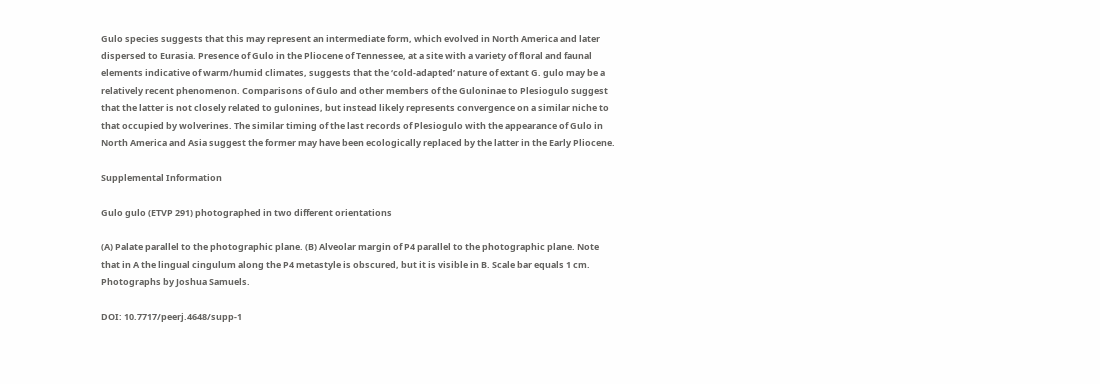Gulo species suggests that this may represent an intermediate form, which evolved in North America and later dispersed to Eurasia. Presence of Gulo in the Pliocene of Tennessee, at a site with a variety of floral and faunal elements indicative of warm/humid climates, suggests that the ‘cold-adapted’ nature of extant G. gulo may be a relatively recent phenomenon. Comparisons of Gulo and other members of the Guloninae to Plesiogulo suggest that the latter is not closely related to gulonines, but instead likely represents convergence on a similar niche to that occupied by wolverines. The similar timing of the last records of Plesiogulo with the appearance of Gulo in North America and Asia suggest the former may have been ecologically replaced by the latter in the Early Pliocene.

Supplemental Information

Gulo gulo (ETVP 291) photographed in two different orientations

(A) Palate parallel to the photographic plane. (B) Alveolar margin of P4 parallel to the photographic plane. Note that in A the lingual cingulum along the P4 metastyle is obscured, but it is visible in B. Scale bar equals 1 cm. Photographs by Joshua Samuels.

DOI: 10.7717/peerj.4648/supp-1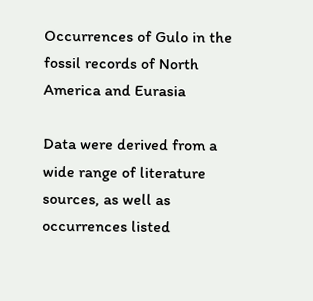Occurrences of Gulo in the fossil records of North America and Eurasia

Data were derived from a wide range of literature sources, as well as occurrences listed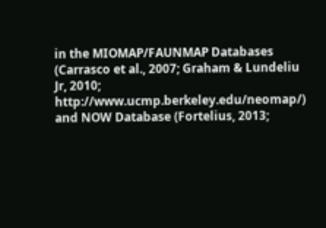in the MIOMAP/FAUNMAP Databases (Carrasco et al., 2007; Graham & Lundeliu Jr, 2010; http://www.ucmp.berkeley.edu/neomap/) and NOW Database (Fortelius, 2013;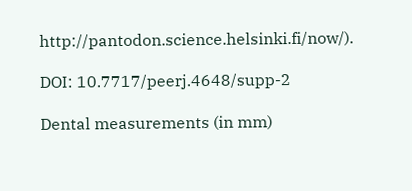http://pantodon.science.helsinki.fi/now/).

DOI: 10.7717/peerj.4648/supp-2

Dental measurements (in mm)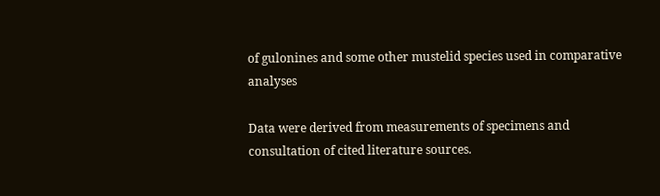of gulonines and some other mustelid species used in comparative analyses

Data were derived from measurements of specimens and consultation of cited literature sources.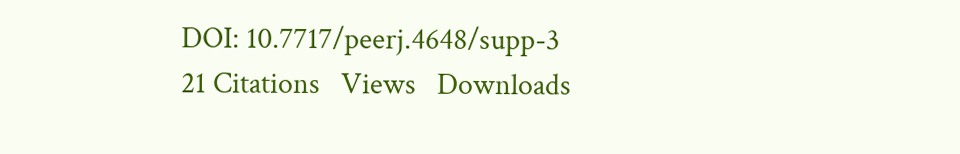DOI: 10.7717/peerj.4648/supp-3
21 Citations   Views   Downloads